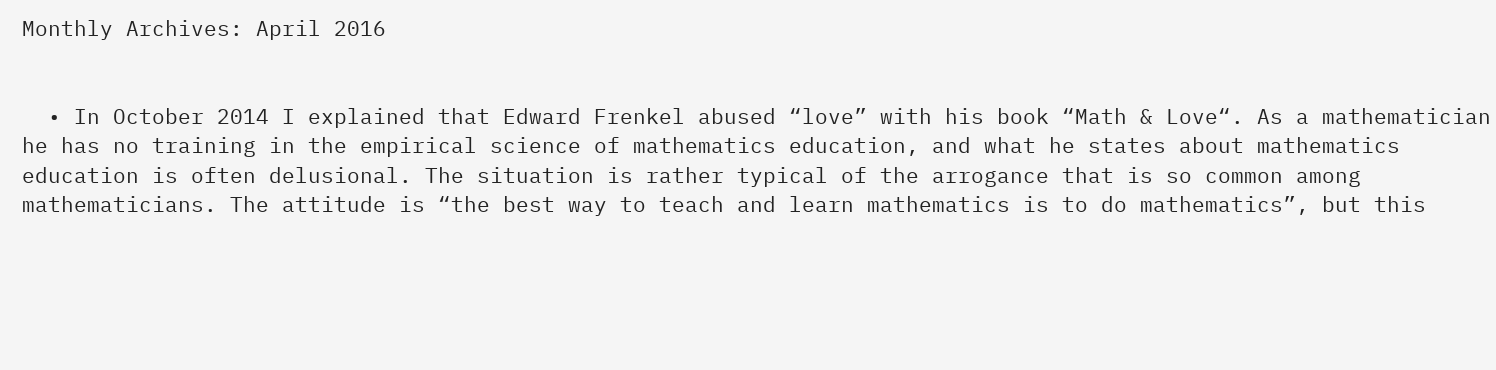Monthly Archives: April 2016


  • In October 2014 I explained that Edward Frenkel abused “love” with his book “Math & Love“. As a mathematician he has no training in the empirical science of mathematics education, and what he states about mathematics education is often delusional. The situation is rather typical of the arrogance that is so common among mathematicians. The attitude is “the best way to teach and learn mathematics is to do mathematics”, but this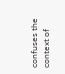confuses the context of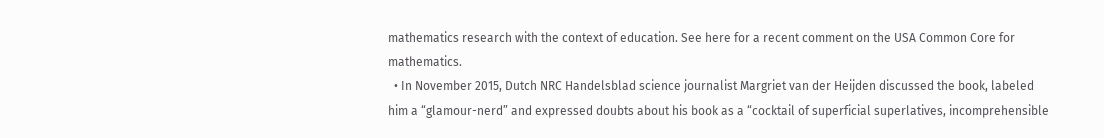mathematics research with the context of education. See here for a recent comment on the USA Common Core for mathematics.
  • In November 2015, Dutch NRC Handelsblad science journalist Margriet van der Heijden discussed the book, labeled him a “glamour-nerd” and expressed doubts about his book as a “cocktail of superficial superlatives, incomprehensible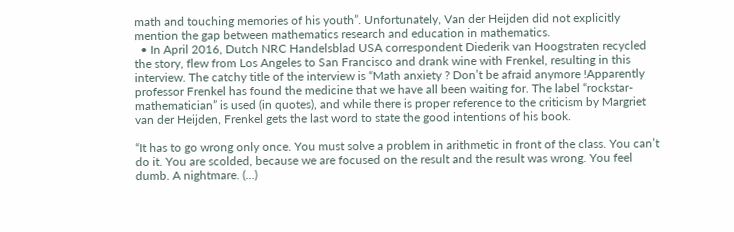math and touching memories of his youth”. Unfortunately, Van der Heijden did not explicitly mention the gap between mathematics research and education in mathematics.
  • In April 2016, Dutch NRC Handelsblad USA correspondent Diederik van Hoogstraten recycled the story, flew from Los Angeles to San Francisco and drank wine with Frenkel, resulting in this interview. The catchy title of the interview is “Math anxiety ? Don’t be afraid anymore !Apparently professor Frenkel has found the medicine that we have all been waiting for. The label “rockstar-mathematician” is used (in quotes), and while there is proper reference to the criticism by Margriet van der Heijden, Frenkel gets the last word to state the good intentions of his book.

“It has to go wrong only once. You must solve a problem in arithmetic in front of the class. You can’t do it. You are scolded, because we are focused on the result and the result was wrong. You feel dumb. A nightmare. (…)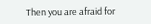Then you are afraid for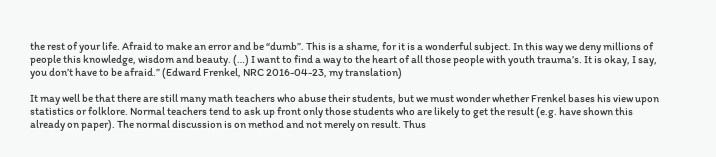the rest of your life. Afraid to make an error and be “dumb”. This is a shame, for it is a wonderful subject. In this way we deny millions of people this knowledge, wisdom and beauty. (…) I want to find a way to the heart of all those people with youth trauma’s. It is okay, I say, you don’t have to be afraid.” (Edward Frenkel, NRC 2016-04-23, my translation)

It may well be that there are still many math teachers who abuse their students, but we must wonder whether Frenkel bases his view upon statistics or folklore. Normal teachers tend to ask up front only those students who are likely to get the result (e.g. have shown this already on paper). The normal discussion is on method and not merely on result. Thus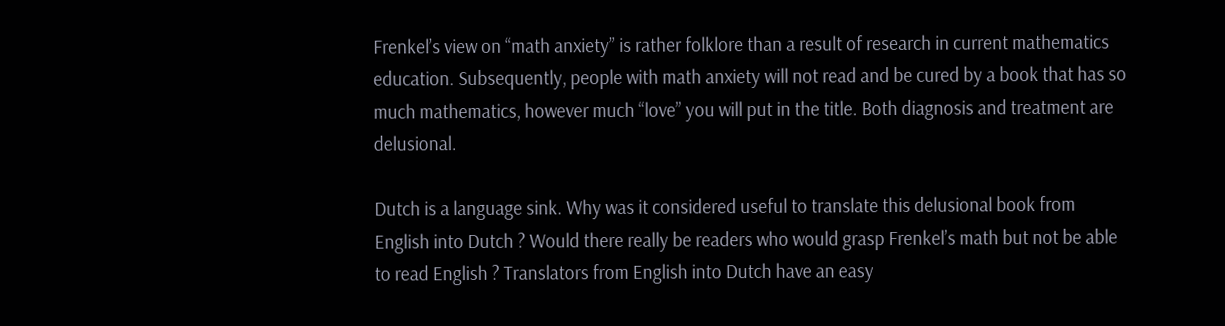Frenkel’s view on “math anxiety” is rather folklore than a result of research in current mathematics education. Subsequently, people with math anxiety will not read and be cured by a book that has so much mathematics, however much “love” you will put in the title. Both diagnosis and treatment are delusional.

Dutch is a language sink. Why was it considered useful to translate this delusional book from English into Dutch ? Would there really be readers who would grasp Frenkel’s math but not be able to read English ? Translators from English into Dutch have an easy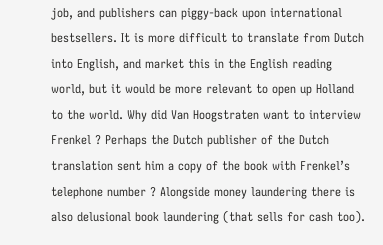job, and publishers can piggy-back upon international bestsellers. It is more difficult to translate from Dutch into English, and market this in the English reading world, but it would be more relevant to open up Holland to the world. Why did Van Hoogstraten want to interview Frenkel ? Perhaps the Dutch publisher of the Dutch translation sent him a copy of the book with Frenkel’s telephone number ? Alongside money laundering there is also delusional book laundering (that sells for cash too).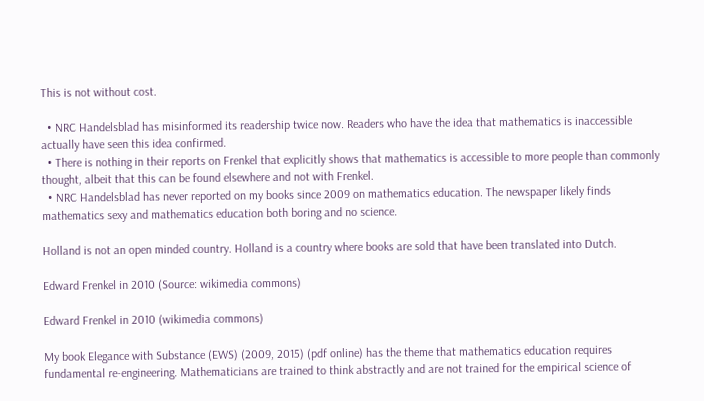This is not without cost.

  • NRC Handelsblad has misinformed its readership twice now. Readers who have the idea that mathematics is inaccessible actually have seen this idea confirmed.
  • There is nothing in their reports on Frenkel that explicitly shows that mathematics is accessible to more people than commonly thought, albeit that this can be found elsewhere and not with Frenkel.
  • NRC Handelsblad has never reported on my books since 2009 on mathematics education. The newspaper likely finds mathematics sexy and mathematics education both boring and no science.

Holland is not an open minded country. Holland is a country where books are sold that have been translated into Dutch.

Edward Frenkel in 2010 (Source: wikimedia commons)

Edward Frenkel in 2010 (wikimedia commons)

My book Elegance with Substance (EWS) (2009, 2015) (pdf online) has the theme that mathematics education requires fundamental re-engineering. Mathematicians are trained to think abstractly and are not trained for the empirical science of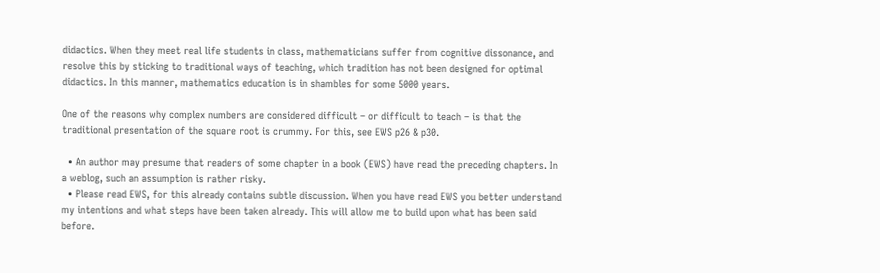didactics. When they meet real life students in class, mathematicians suffer from cognitive dissonance, and resolve this by sticking to traditional ways of teaching, which tradition has not been designed for optimal didactics. In this manner, mathematics education is in shambles for some 5000 years.

One of the reasons why complex numbers are considered difficult – or difficult to teach – is that the traditional presentation of the square root is crummy. For this, see EWS p26 & p30.

  • An author may presume that readers of some chapter in a book (EWS) have read the preceding chapters. In a weblog, such an assumption is rather risky.
  • Please read EWS, for this already contains subtle discussion. When you have read EWS you better understand my intentions and what steps have been taken already. This will allow me to build upon what has been said before.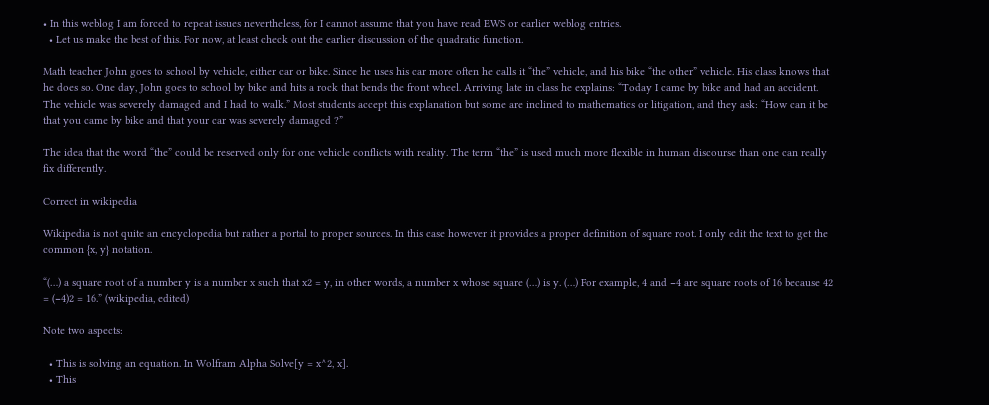• In this weblog I am forced to repeat issues nevertheless, for I cannot assume that you have read EWS or earlier weblog entries.
  • Let us make the best of this. For now, at least check out the earlier discussion of the quadratic function.

Math teacher John goes to school by vehicle, either car or bike. Since he uses his car more often he calls it “the” vehicle, and his bike “the other” vehicle. His class knows that he does so. One day, John goes to school by bike and hits a rock that bends the front wheel. Arriving late in class he explains: “Today I came by bike and had an accident. The vehicle was severely damaged and I had to walk.” Most students accept this explanation but some are inclined to mathematics or litigation, and they ask: “How can it be that you came by bike and that your car was severely damaged ?”

The idea that the word “the” could be reserved only for one vehicle conflicts with reality. The term “the” is used much more flexible in human discourse than one can really fix differently.

Correct in wikipedia

Wikipedia is not quite an encyclopedia but rather a portal to proper sources. In this case however it provides a proper definition of square root. I only edit the text to get the common {x, y} notation.

“(…) a square root of a number y is a number x such that x2 = y, in other words, a number x whose square (…) is y. (…) For example, 4 and −4 are square roots of 16 because 42 = (−4)2 = 16.” (wikipedia, edited)

Note two aspects:

  • This is solving an equation. In Wolfram Alpha Solve[y = x^2, x].
  • This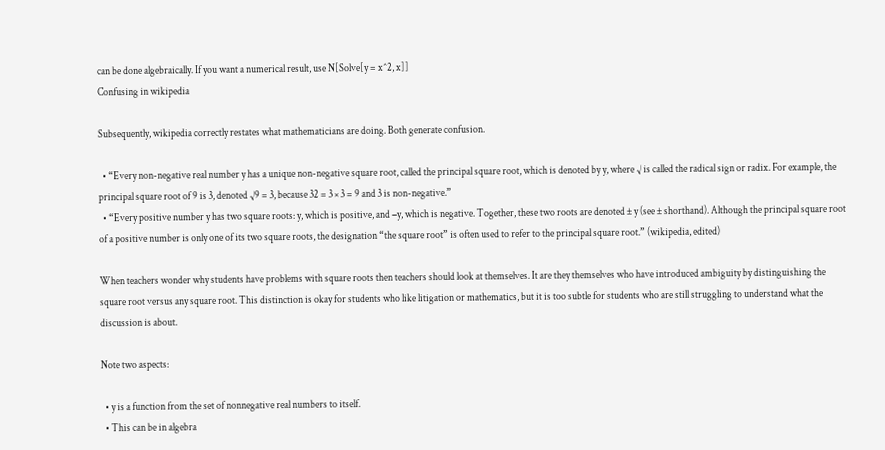can be done algebraically. If you want a numerical result, use N[Solve[y = x^2, x]]
Confusing in wikipedia

Subsequently, wikipedia correctly restates what mathematicians are doing. Both generate confusion.

  • “Every non-negative real number y has a unique non-negative square root, called the principal square root, which is denoted by y, where √ is called the radical sign or radix. For example, the principal square root of 9 is 3, denoted √9 = 3, because 32 = 3 × 3 = 9 and 3 is non-negative.”
  • “Every positive number y has two square roots: y, which is positive, and −y, which is negative. Together, these two roots are denoted ± y (see ± shorthand). Although the principal square root of a positive number is only one of its two square roots, the designation “the square root” is often used to refer to the principal square root.” (wikipedia, edited)

When teachers wonder why students have problems with square roots then teachers should look at themselves. It are they themselves who have introduced ambiguity by distinguishing the square root versus any square root. This distinction is okay for students who like litigation or mathematics, but it is too subtle for students who are still struggling to understand what the discussion is about.

Note two aspects:

  • y is a function from the set of nonnegative real numbers to itself.
  • This can be in algebra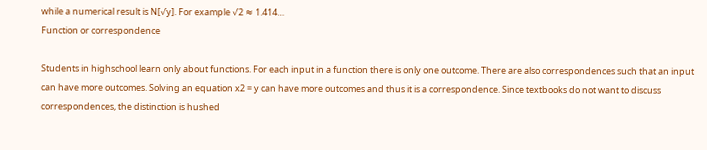while a numerical result is N[√y]. For example √2 ≈ 1.414…
Function or correspondence

Students in highschool learn only about functions. For each input in a function there is only one outcome. There are also correspondences such that an input can have more outcomes. Solving an equation x2 = y can have more outcomes and thus it is a correspondence. Since textbooks do not want to discuss correspondences, the distinction is hushed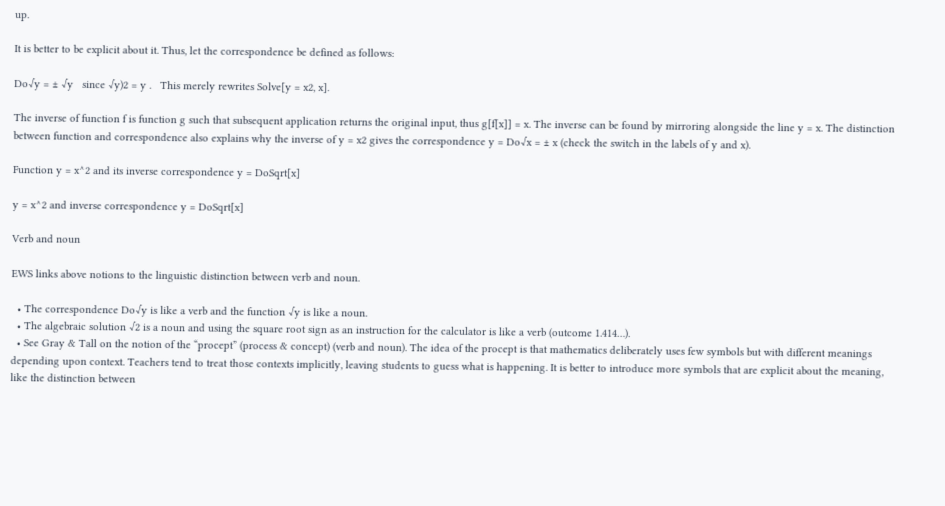up.

It is better to be explicit about it. Thus, let the correspondence be defined as follows:

Do√y = ± √y   since √y)2 = y .   This merely rewrites Solve[y = x2, x].

The inverse of function f is function g such that subsequent application returns the original input, thus g[f[x]] = x. The inverse can be found by mirroring alongside the line y = x. The distinction between function and correspondence also explains why the inverse of y = x2 gives the correspondence y = Do√x = ± x (check the switch in the labels of y and x).

Function y = x^2 and its inverse correspondence y = DoSqrt[x]

y = x^2 and inverse correspondence y = DoSqrt[x]

Verb and noun

EWS links above notions to the linguistic distinction between verb and noun.

  • The correspondence Do√y is like a verb and the function √y is like a noun.
  • The algebraic solution √2 is a noun and using the square root sign as an instruction for the calculator is like a verb (outcome 1.414…).
  • See Gray & Tall on the notion of the “procept” (process & concept) (verb and noun). The idea of the procept is that mathematics deliberately uses few symbols but with different meanings depending upon context. Teachers tend to treat those contexts implicitly, leaving students to guess what is happening. It is better to introduce more symbols that are explicit about the meaning, like the distinction between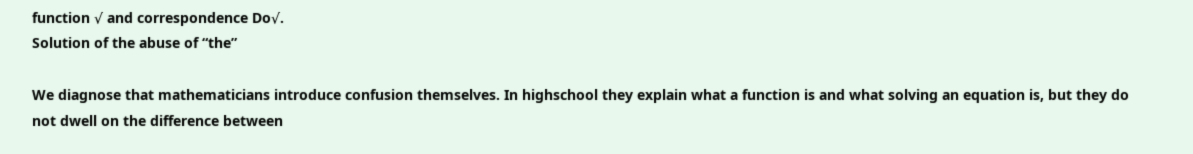function √ and correspondence Do√.
Solution of the abuse of “the”

We diagnose that mathematicians introduce confusion themselves. In highschool they explain what a function is and what solving an equation is, but they do not dwell on the difference between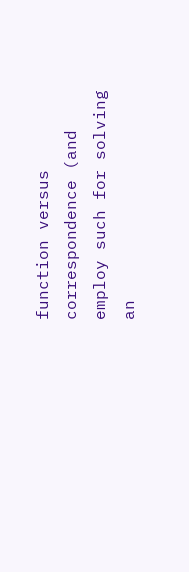function versus correspondence (and employ such for solving an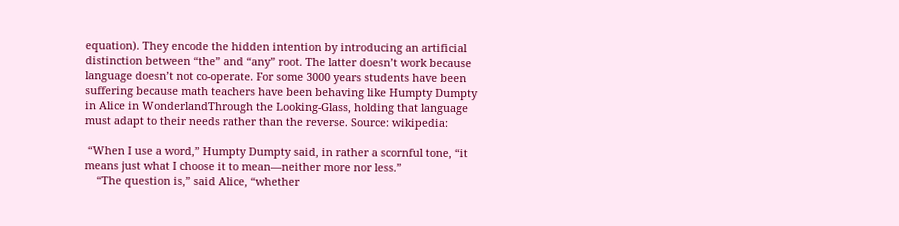equation). They encode the hidden intention by introducing an artificial distinction between “the” and “any” root. The latter doesn’t work because language doesn’t not co-operate. For some 3000 years students have been suffering because math teachers have been behaving like Humpty Dumpty in Alice in WonderlandThrough the Looking-Glass, holding that language must adapt to their needs rather than the reverse. Source: wikipedia:

 “When I use a word,” Humpty Dumpty said, in rather a scornful tone, “it means just what I choose it to mean—neither more nor less.”
    “The question is,” said Alice, “whether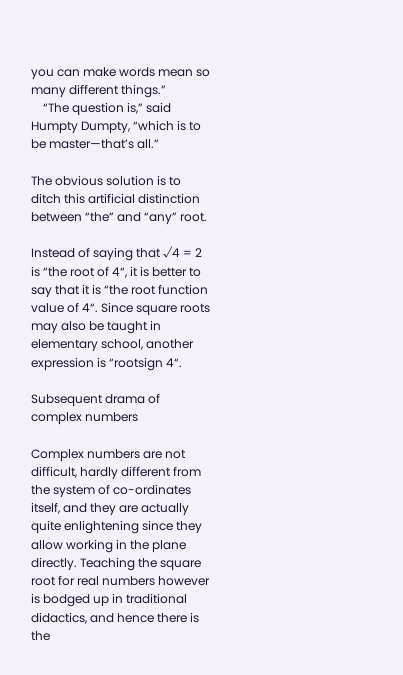you can make words mean so many different things.”
    “The question is,” said Humpty Dumpty, “which is to be master—that’s all.”

The obvious solution is to ditch this artificial distinction between “the” and “any” root.

Instead of saying that √4 = 2 is “the root of 4“, it is better to say that it is “the root function value of 4“. Since square roots may also be taught in elementary school, another expression is “rootsign 4“.

Subsequent drama of complex numbers

Complex numbers are not difficult, hardly different from the system of co-ordinates itself, and they are actually quite enlightening since they allow working in the plane directly. Teaching the square root for real numbers however is bodged up in traditional didactics, and hence there is the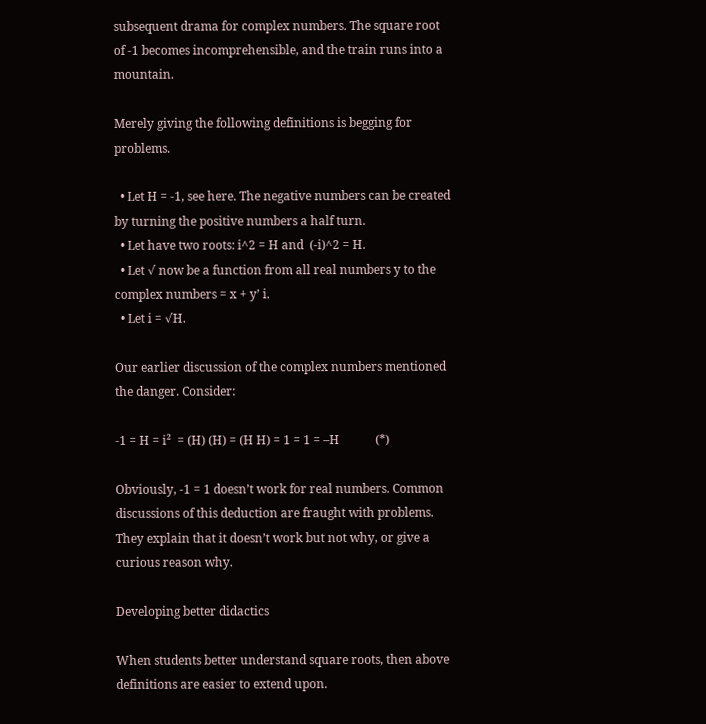subsequent drama for complex numbers. The square root of -1 becomes incomprehensible, and the train runs into a mountain.

Merely giving the following definitions is begging for problems.

  • Let H = -1, see here. The negative numbers can be created by turning the positive numbers a half turn.
  • Let have two roots: i^2 = H and  (-i)^2 = H.
  • Let √ now be a function from all real numbers y to the complex numbers = x + y’ i.
  • Let i = √H.

Our earlier discussion of the complex numbers mentioned the danger. Consider:

-1 = H = i²  = (H) (H) = (H H) = 1 = 1 = –H            (*)

Obviously, -1 = 1 doesn’t work for real numbers. Common discussions of this deduction are fraught with problems. They explain that it doesn’t work but not why, or give a curious reason why.

Developing better didactics

When students better understand square roots, then above definitions are easier to extend upon.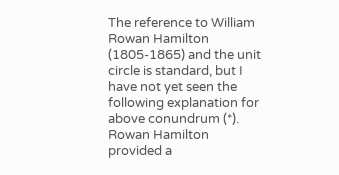The reference to William Rowan Hamilton (1805-1865) and the unit circle is standard, but I have not yet seen the following explanation for above conundrum (*). Rowan Hamilton provided a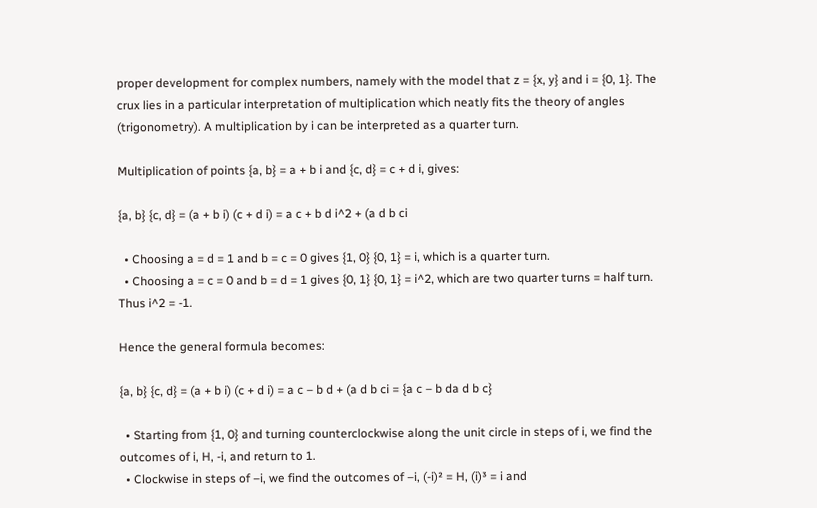proper development for complex numbers, namely with the model that z = {x, y} and i = {0, 1}. The crux lies in a particular interpretation of multiplication which neatly fits the theory of angles (trigonometry). A multiplication by i can be interpreted as a quarter turn.

Multiplication of points {a, b} = a + b i and {c, d} = c + d i, gives:

{a, b} {c, d} = (a + b i) (c + d i) = a c + b d i^2 + (a d b ci

  • Choosing a = d = 1 and b = c = 0 gives {1, 0} {0, 1} = i, which is a quarter turn.
  • Choosing a = c = 0 and b = d = 1 gives {0, 1} {0, 1} = i^2, which are two quarter turns = half turn. Thus i^2 = -1.

Hence the general formula becomes:

{a, b} {c, d} = (a + b i) (c + d i) = a c – b d + (a d b ci = {a c – b da d b c}

  • Starting from {1, 0} and turning counterclockwise along the unit circle in steps of i, we find the outcomes of i, H, -i, and return to 1.
  • Clockwise in steps of –i, we find the outcomes of –i, (-i)² = H, (i)³ = i and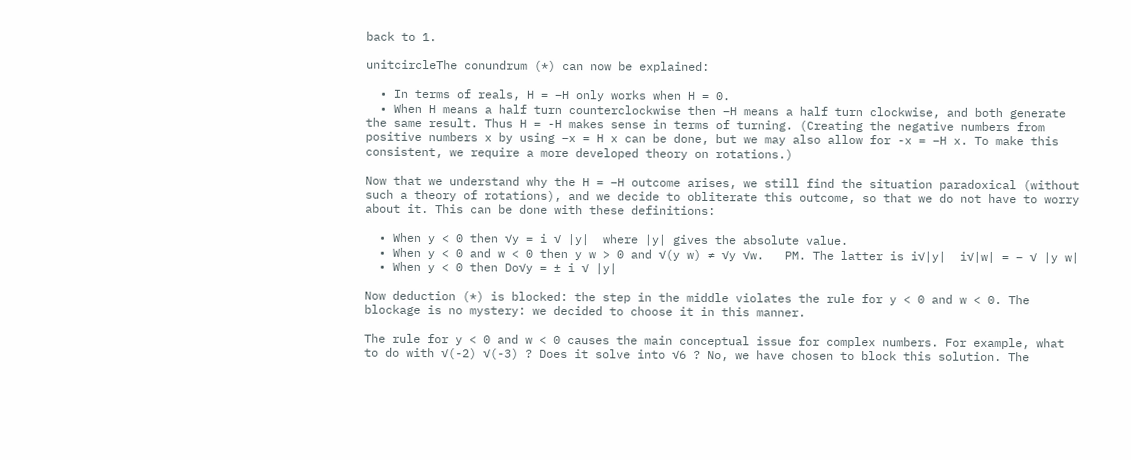back to 1.

unitcircleThe conundrum (*) can now be explained:

  • In terms of reals, H = –H only works when H = 0.
  • When H means a half turn counterclockwise then –H means a half turn clockwise, and both generate the same result. Thus H = -H makes sense in terms of turning. (Creating the negative numbers from positive numbers x by using –x = H x can be done, but we may also allow for -x = –H x. To make this consistent, we require a more developed theory on rotations.)

Now that we understand why the H = –H outcome arises, we still find the situation paradoxical (without such a theory of rotations), and we decide to obliterate this outcome, so that we do not have to worry about it. This can be done with these definitions:

  • When y < 0 then √y = i √ |y|  where |y| gives the absolute value.
  • When y < 0 and w < 0 then y w > 0 and √(y w) ≠ √y √w.   PM. The latter is i√|y|  i√|w| = – √ |y w|
  • When y < 0 then Do√y = ± i √ |y|

Now deduction (*) is blocked: the step in the middle violates the rule for y < 0 and w < 0. The blockage is no mystery: we decided to choose it in this manner.

The rule for y < 0 and w < 0 causes the main conceptual issue for complex numbers. For example, what to do with √(-2) √(-3) ? Does it solve into √6 ? No, we have chosen to block this solution. The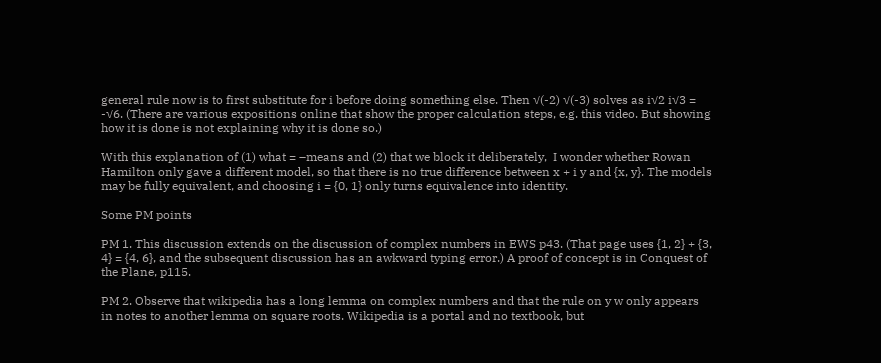general rule now is to first substitute for i before doing something else. Then √(-2) √(-3) solves as i√2 i√3 = -√6. (There are various expositions online that show the proper calculation steps, e.g. this video. But showing how it is done is not explaining why it is done so.)

With this explanation of (1) what = –means and (2) that we block it deliberately,  I wonder whether Rowan Hamilton only gave a different model, so that there is no true difference between x + i y and {x, y}. The models may be fully equivalent, and choosing i = {0, 1} only turns equivalence into identity.

Some PM points

PM 1. This discussion extends on the discussion of complex numbers in EWS p43. (That page uses {1, 2} + {3, 4} = {4, 6}, and the subsequent discussion has an awkward typing error.) A proof of concept is in Conquest of the Plane, p115.

PM 2. Observe that wikipedia has a long lemma on complex numbers and that the rule on y w only appears in notes to another lemma on square roots. Wikipedia is a portal and no textbook, but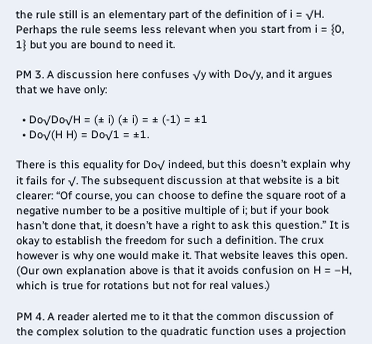the rule still is an elementary part of the definition of i = √H. Perhaps the rule seems less relevant when you start from i = {0, 1} but you are bound to need it.

PM 3. A discussion here confuses √y with Do√y, and it argues that we have only:

  • Do√Do√H = (± i) (± i) = ± (-1) = ±1
  • Do√(H H) = Do√1 = ±1.

There is this equality for Do√ indeed, but this doesn’t explain why it fails for √. The subsequent discussion at that website is a bit clearer: “Of course, you can choose to define the square root of a negative number to be a positive multiple of i; but if your book hasn’t done that, it doesn’t have a right to ask this question.” It is okay to establish the freedom for such a definition. The crux however is why one would make it. That website leaves this open. (Our own explanation above is that it avoids confusion on H = –H, which is true for rotations but not for real values.)

PM 4. A reader alerted me to it that the common discussion of the complex solution to the quadratic function uses a projection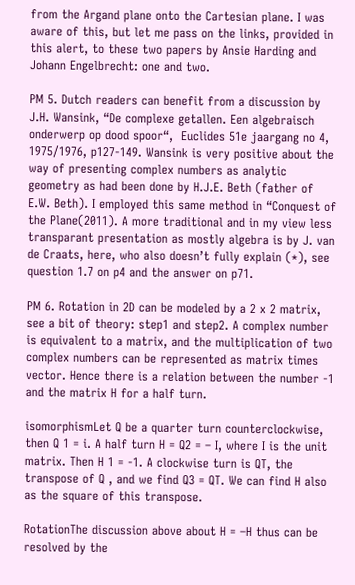from the Argand plane onto the Cartesian plane. I was aware of this, but let me pass on the links, provided in this alert, to these two papers by Ansie Harding and Johann Engelbrecht: one and two.

PM 5. Dutch readers can benefit from a discussion by J.H. Wansink, “De complexe getallen. Een algebraisch onderwerp op dood spoor“,  Euclides 51e jaargang no 4, 1975/1976, p127-149. Wansink is very positive about the way of presenting complex numbers as analytic geometry as had been done by H.J.E. Beth (father of E.W. Beth). I employed this same method in “Conquest of the Plane(2011). A more traditional and in my view less transparant presentation as mostly algebra is by J. van de Craats, here, who also doesn’t fully explain (*), see question 1.7 on p4 and the answer on p71.

PM 6. Rotation in 2D can be modeled by a 2 x 2 matrix, see a bit of theory: step1 and step2. A complex number is equivalent to a matrix, and the multiplication of two complex numbers can be represented as matrix times vector. Hence there is a relation between the number -1 and the matrix H for a half turn.

isomorphismLet Q be a quarter turn counterclockwise, then Q 1 = i. A half turn H = Q2 = – I, where I is the unit matrix. Then H 1 = -1. A clockwise turn is QT, the transpose of Q , and we find Q3 = QT. We can find H also as the square of this transpose.

RotationThe discussion above about H = –H thus can be resolved by the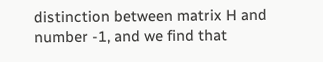distinction between matrix H and number -1, and we find that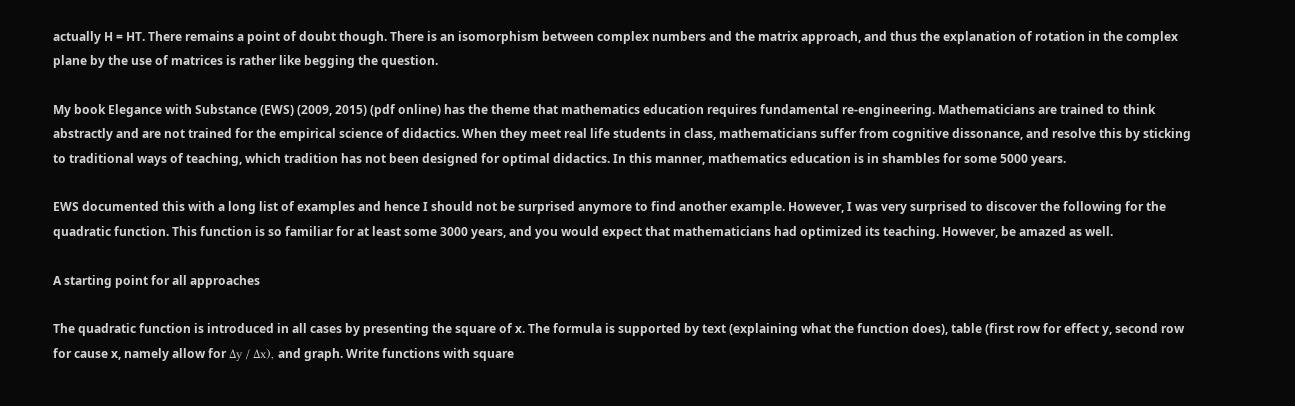actually H = HT. There remains a point of doubt though. There is an isomorphism between complex numbers and the matrix approach, and thus the explanation of rotation in the complex plane by the use of matrices is rather like begging the question.

My book Elegance with Substance (EWS) (2009, 2015) (pdf online) has the theme that mathematics education requires fundamental re-engineering. Mathematicians are trained to think abstractly and are not trained for the empirical science of didactics. When they meet real life students in class, mathematicians suffer from cognitive dissonance, and resolve this by sticking to traditional ways of teaching, which tradition has not been designed for optimal didactics. In this manner, mathematics education is in shambles for some 5000 years.

EWS documented this with a long list of examples and hence I should not be surprised anymore to find another example. However, I was very surprised to discover the following for the quadratic function. This function is so familiar for at least some 3000 years, and you would expect that mathematicians had optimized its teaching. However, be amazed as well.

A starting point for all approaches

The quadratic function is introduced in all cases by presenting the square of x. The formula is supported by text (explaining what the function does), table (first row for effect y, second row for cause x, namely allow for Δy / Δx), and graph. Write functions with square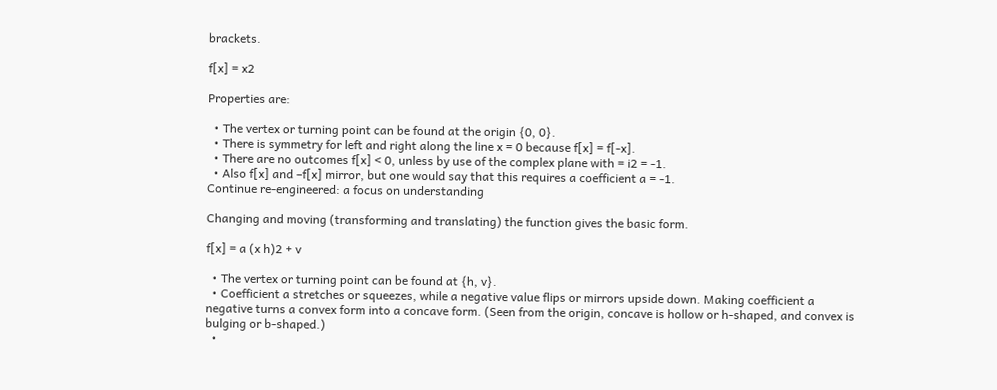brackets.

f[x] = x2

Properties are:

  • The vertex or turning point can be found at the origin {0, 0}.
  • There is symmetry for left and right along the line x = 0 because f[x] = f[-x].
  • There are no outcomes f[x] < 0, unless by use of the complex plane with = i2 = -1.
  • Also f[x] and –f[x] mirror, but one would say that this requires a coefficient a = -1.
Continue re-engineered: a focus on understanding

Changing and moving (transforming and translating) the function gives the basic form.

f[x] = a (x h)2 + v

  • The vertex or turning point can be found at {h, v}.
  • Coefficient a stretches or squeezes, while a negative value flips or mirrors upside down. Making coefficient a negative turns a convex form into a concave form. (Seen from the origin, concave is hollow or h-shaped, and convex is bulging or b-shaped.)
  •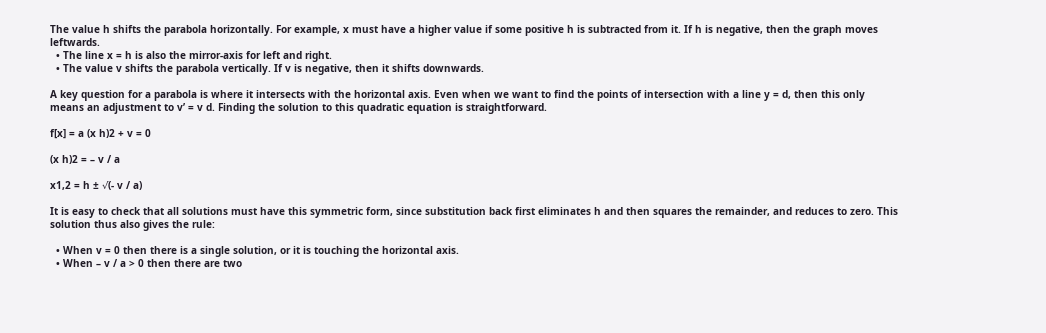The value h shifts the parabola horizontally. For example, x must have a higher value if some positive h is subtracted from it. If h is negative, then the graph moves leftwards.
  • The line x = h is also the mirror-axis for left and right.
  • The value v shifts the parabola vertically. If v is negative, then it shifts downwards.

A key question for a parabola is where it intersects with the horizontal axis. Even when we want to find the points of intersection with a line y = d, then this only means an adjustment to v’ = v d. Finding the solution to this quadratic equation is straightforward.

f[x] = a (x h)2 + v = 0

(x h)2 = – v / a

x1,2 = h ± √(- v / a)

It is easy to check that all solutions must have this symmetric form, since substitution back first eliminates h and then squares the remainder, and reduces to zero. This solution thus also gives the rule:

  • When v = 0 then there is a single solution, or it is touching the horizontal axis.
  • When – v / a > 0 then there are two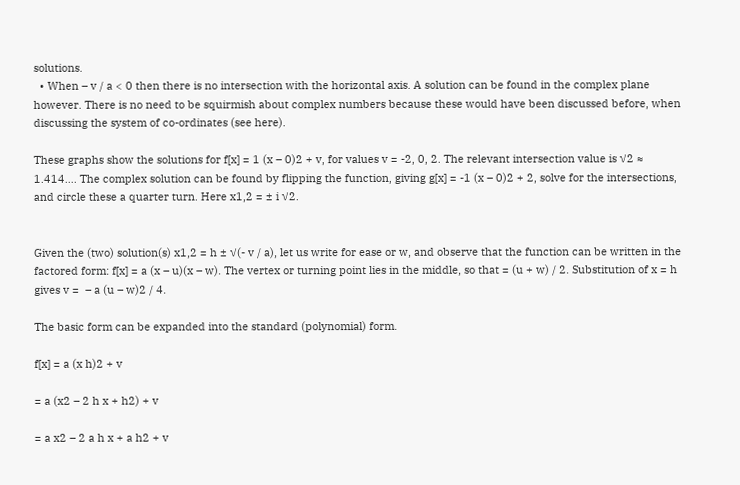solutions.
  • When – v / a < 0 then there is no intersection with the horizontal axis. A solution can be found in the complex plane however. There is no need to be squirmish about complex numbers because these would have been discussed before, when discussing the system of co-ordinates (see here).

These graphs show the solutions for f[x] = 1 (x – 0)2 + v, for values v = -2, 0, 2. The relevant intersection value is √2 ≈ 1.414…. The complex solution can be found by flipping the function, giving g[x] = -1 (x – 0)2 + 2, solve for the intersections, and circle these a quarter turn. Here x1,2 = ± i √2.


Given the (two) solution(s) x1,2 = h ± √(- v / a), let us write for ease or w, and observe that the function can be written in the factored form: f[x] = a (x – u)(x – w). The vertex or turning point lies in the middle, so that = (u + w) / 2. Substitution of x = h gives v =  – a (u – w)2 / 4.

The basic form can be expanded into the standard (polynomial) form.

f[x] = a (x h)2 + v

= a (x2 – 2 h x + h2) + v

= a x2 – 2 a h x + a h2 + v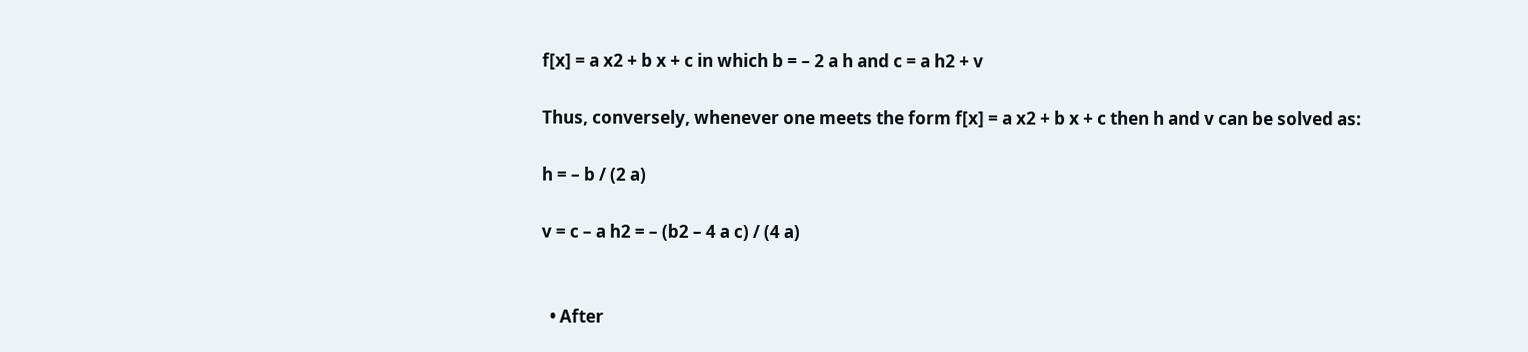f[x] = a x2 + b x + c in which b = – 2 a h and c = a h2 + v

Thus, conversely, whenever one meets the form f[x] = a x2 + b x + c then h and v can be solved as:

h = – b / (2 a)

v = c – a h2 = – (b2 – 4 a c) / (4 a)


  • After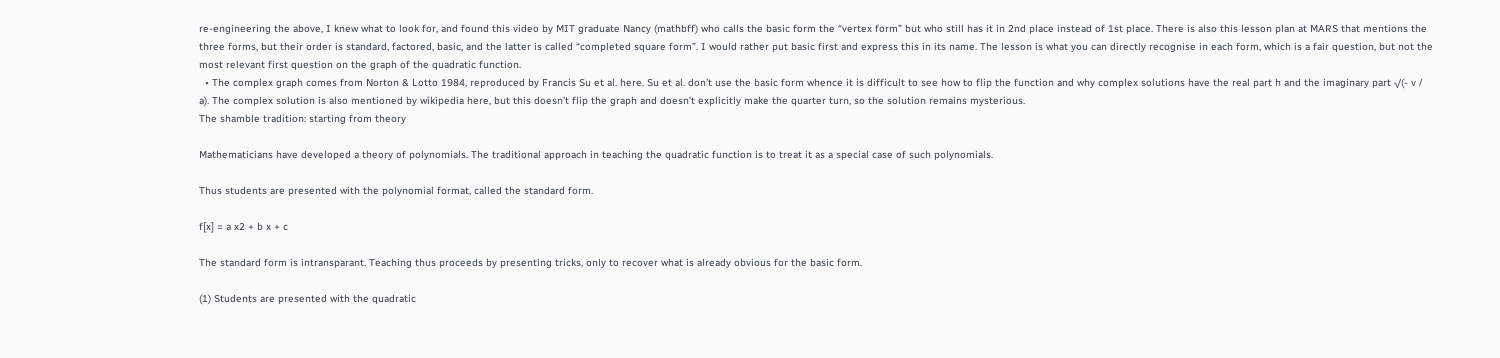re-engineering the above, I knew what to look for, and found this video by MIT graduate Nancy (mathbff) who calls the basic form the “vertex form” but who still has it in 2nd place instead of 1st place. There is also this lesson plan at MARS that mentions the three forms, but their order is standard, factored, basic, and the latter is called “completed square form”. I would rather put basic first and express this in its name. The lesson is what you can directly recognise in each form, which is a fair question, but not the most relevant first question on the graph of the quadratic function.
  • The complex graph comes from Norton & Lotto 1984, reproduced by Francis Su et al. here. Su et al. don’t use the basic form whence it is difficult to see how to flip the function and why complex solutions have the real part h and the imaginary part √(- v / a). The complex solution is also mentioned by wikipedia here, but this doesn’t flip the graph and doesn’t explicitly make the quarter turn, so the solution remains mysterious.
The shamble tradition: starting from theory

Mathematicians have developed a theory of polynomials. The traditional approach in teaching the quadratic function is to treat it as a special case of such polynomials.

Thus students are presented with the polynomial format, called the standard form.

f[x] = a x2 + b x + c

The standard form is intransparant. Teaching thus proceeds by presenting tricks, only to recover what is already obvious for the basic form.

(1) Students are presented with the quadratic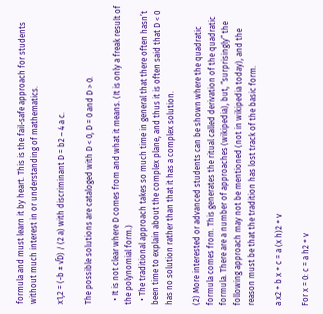formula and must learn it by heart. This is the fail-safe approach for students without much interest in or understanding of mathematics.

x1,2 = (-b ± √D) / (2 a) with discriminant D = b2 – 4 a c.

The possible solutions are cataloged with D < 0, D = 0 and D > 0.

  • It is not clear where D comes from and what it means. (It is only a freak result of the polynomial form.)
  • The traditional approach takes so much time in general that there often hasn’t been time to explain about the complex plane, and thus it is often said that D < 0 has no solution rather than that it has a complex solution.

(2) More interested or advanced students can be shown where the quadratic formula comes from. This generates the ritual called derivation of the quadratic formula. There are a number of approaches (wikipedia), but, “surprisingly” the following approach may not be mentioned (not in wikipedia today), and the reason must be that the tradition has lost track of the basic form.

a x2 + b x + c = a (x h)2 + v

For x = 0: c = a h2 + v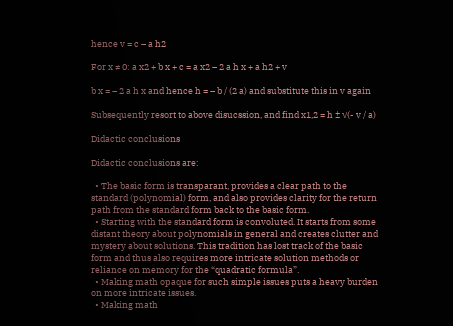hence v = c – a h2

For x ≠ 0: a x2 + b x + c = a x2 – 2 a h x + a h2 + v

b x = – 2 a h x and hence h = – b / (2 a) and substitute this in v again

Subsequently resort to above disucssion, and find x1,2 = h ± √(- v / a)

Didactic conclusions

Didactic conclusions are:

  • The basic form is transparant, provides a clear path to the standard (polynomial) form, and also provides clarity for the return path from the standard form back to the basic form.
  • Starting with the standard form is convoluted. It starts from some distant theory about polynomials in general and creates clutter and mystery about solutions. This tradition has lost track of the basic form and thus also requires more intricate solution methods or reliance on memory for the “quadratic formula”.
  • Making math opaque for such simple issues puts a heavy burden on more intricate issues.
  • Making math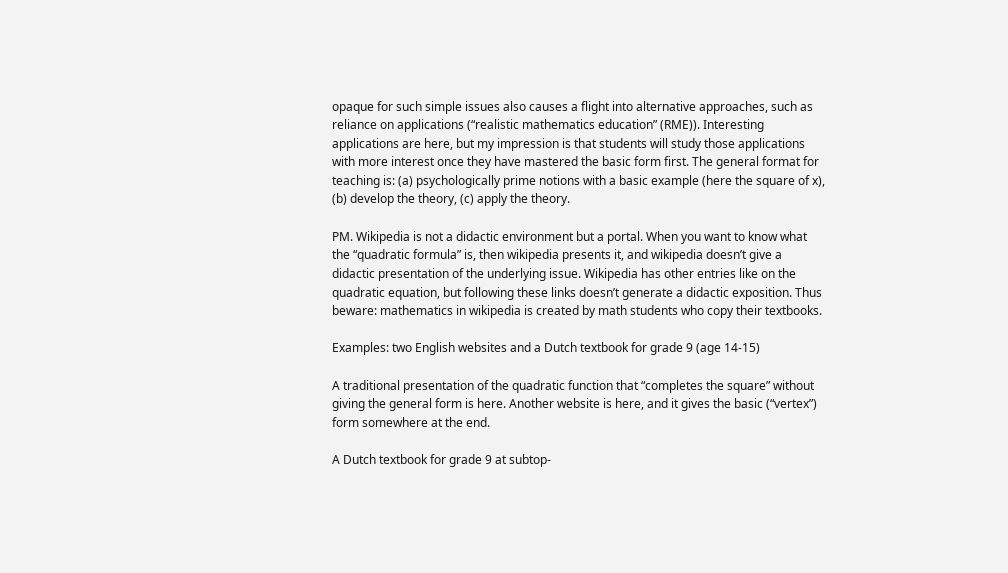opaque for such simple issues also causes a flight into alternative approaches, such as reliance on applications (“realistic mathematics education” (RME)). Interesting applications are here, but my impression is that students will study those applications with more interest once they have mastered the basic form first. The general format for teaching is: (a) psychologically prime notions with a basic example (here the square of x), (b) develop the theory, (c) apply the theory.

PM. Wikipedia is not a didactic environment but a portal. When you want to know what the “quadratic formula” is, then wikipedia presents it, and wikipedia doesn’t give a didactic presentation of the underlying issue. Wikipedia has other entries like on the quadratic equation, but following these links doesn’t generate a didactic exposition. Thus beware: mathematics in wikipedia is created by math students who copy their textbooks.

Examples: two English websites and a Dutch textbook for grade 9 (age 14-15)

A traditional presentation of the quadratic function that “completes the square” without giving the general form is here. Another website is here, and it gives the basic (“vertex”) form somewhere at the end.

A Dutch textbook for grade 9 at subtop-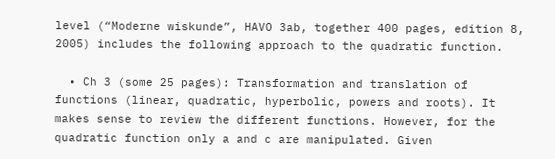level (“Moderne wiskunde”, HAVO 3ab, together 400 pages, edition 8, 2005) includes the following approach to the quadratic function.

  • Ch 3 (some 25 pages): Transformation and translation of functions (linear, quadratic, hyperbolic, powers and roots). It makes sense to review the different functions. However, for the quadratic function only a and c are manipulated. Given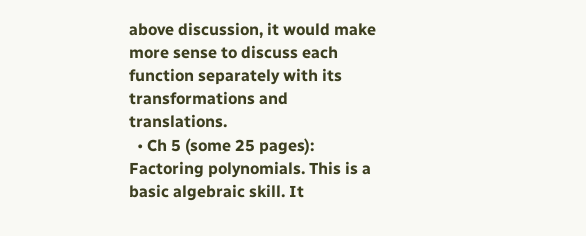above discussion, it would make more sense to discuss each function separately with its transformations and translations.
  • Ch 5 (some 25 pages): Factoring polynomials. This is a basic algebraic skill. It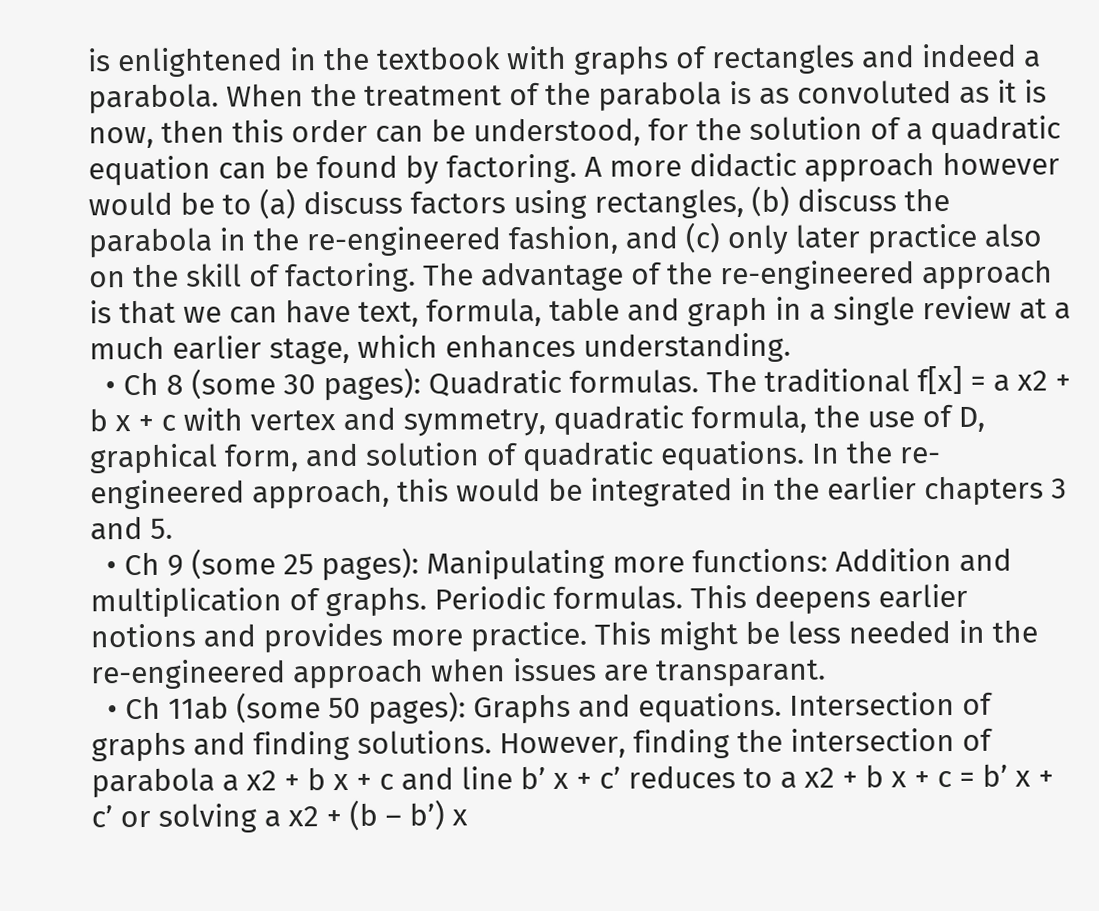is enlightened in the textbook with graphs of rectangles and indeed a parabola. When the treatment of the parabola is as convoluted as it is now, then this order can be understood, for the solution of a quadratic equation can be found by factoring. A more didactic approach however would be to (a) discuss factors using rectangles, (b) discuss the parabola in the re-engineered fashion, and (c) only later practice also on the skill of factoring. The advantage of the re-engineered approach is that we can have text, formula, table and graph in a single review at a much earlier stage, which enhances understanding.
  • Ch 8 (some 30 pages): Quadratic formulas. The traditional f[x] = a x2 + b x + c with vertex and symmetry, quadratic formula, the use of D, graphical form, and solution of quadratic equations. In the re-engineered approach, this would be integrated in the earlier chapters 3 and 5.
  • Ch 9 (some 25 pages): Manipulating more functions: Addition and multiplication of graphs. Periodic formulas. This deepens earlier notions and provides more practice. This might be less needed in the re-engineered approach when issues are transparant.
  • Ch 11ab (some 50 pages): Graphs and equations. Intersection of graphs and finding solutions. However, finding the intersection of parabola a x2 + b x + c and line b’ x + c’ reduces to a x2 + b x + c = b’ x + c’ or solving a x2 + (b – b’) x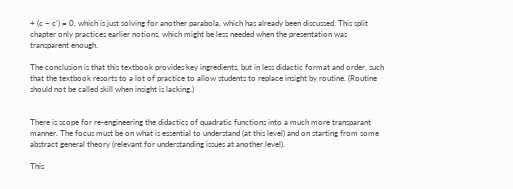+ (c – c’) = 0, which is just solving for another parabola, which has already been discussed. This split chapter only practices earlier notions, which might be less needed when the presentation was transparent enough.

The conclusion is that this textbook provides key ingredients, but in less didactic format and order, such that the textbook resorts to a lot of practice to allow students to replace insight by routine. (Routine should not be called skill when insight is lacking.)


There is scope for re-engineering the didactics of quadratic functions into a much more transparant manner. The focus must be on what is essential to understand (at this level) and on starting from some abstract general theory (relevant for understanding issues at another level).

This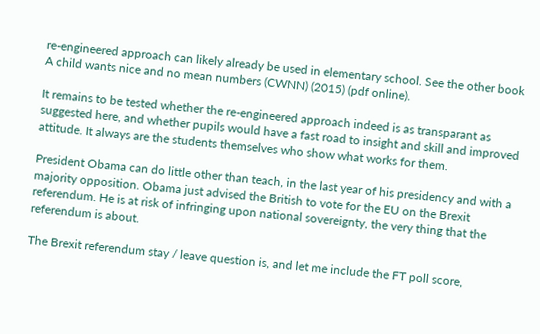re-engineered approach can likely already be used in elementary school. See the other book A child wants nice and no mean numbers (CWNN) (2015) (pdf online).

It remains to be tested whether the re-engineered approach indeed is as transparant as suggested here, and whether pupils would have a fast road to insight and skill and improved attitude. It always are the students themselves who show what works for them.

President Obama can do little other than teach, in the last year of his presidency and with a majority opposition. Obama just advised the British to vote for the EU on the Brexit referendum. He is at risk of infringing upon national sovereignty, the very thing that the referendum is about.

The Brexit referendum stay / leave question is, and let me include the FT poll score,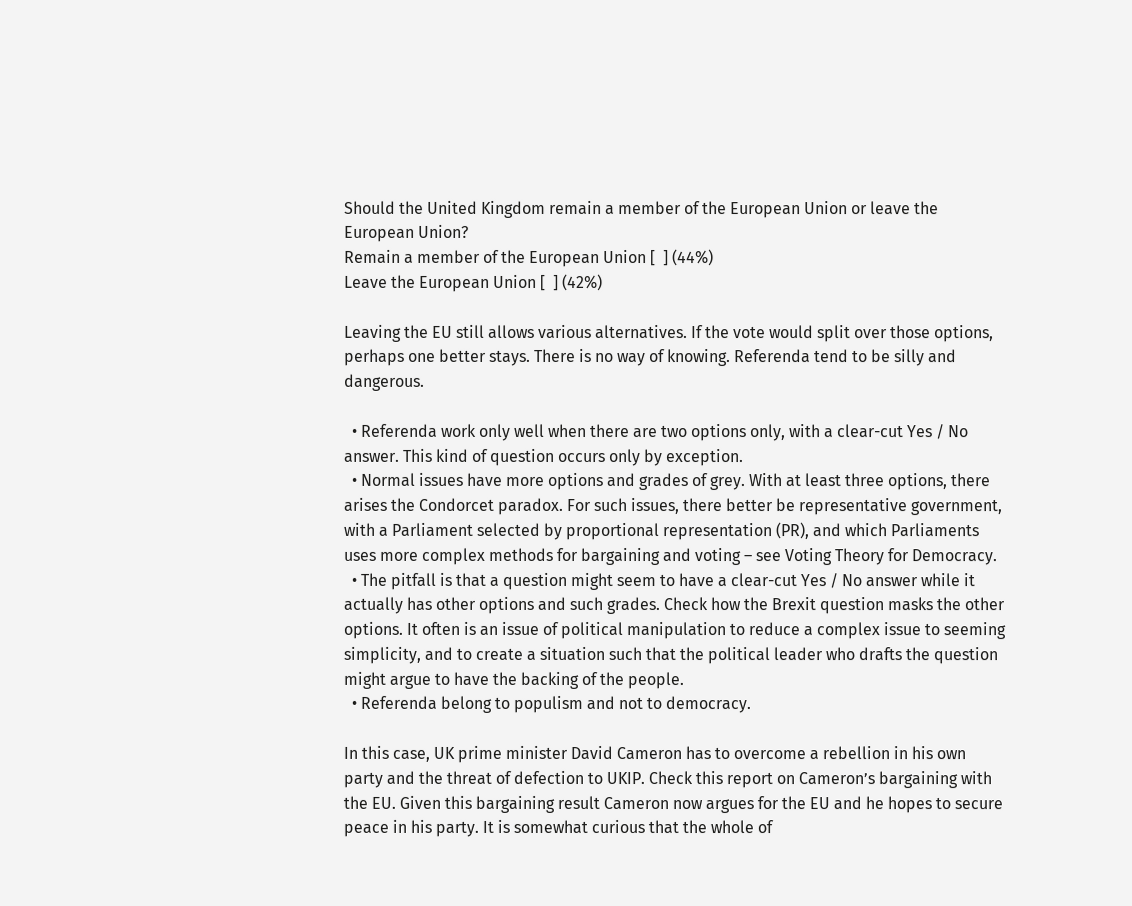Should the United Kingdom remain a member of the European Union or leave the European Union?
Remain a member of the European Union [  ] (44%)
Leave the European Union [  ] (42%)

Leaving the EU still allows various alternatives. If the vote would split over those options, perhaps one better stays. There is no way of knowing. Referenda tend to be silly and dangerous.

  • Referenda work only well when there are two options only, with a clear-cut Yes / No answer. This kind of question occurs only by exception.
  • Normal issues have more options and grades of grey. With at least three options, there arises the Condorcet paradox. For such issues, there better be representative government, with a Parliament selected by proportional representation (PR), and which Parliaments uses more complex methods for bargaining and voting – see Voting Theory for Democracy.
  • The pitfall is that a question might seem to have a clear-cut Yes / No answer while it actually has other options and such grades. Check how the Brexit question masks the other options. It often is an issue of political manipulation to reduce a complex issue to seeming simplicity, and to create a situation such that the political leader who drafts the question might argue to have the backing of the people.
  • Referenda belong to populism and not to democracy.

In this case, UK prime minister David Cameron has to overcome a rebellion in his own party and the threat of defection to UKIP. Check this report on Cameron’s bargaining with the EU. Given this bargaining result Cameron now argues for the EU and he hopes to secure peace in his party. It is somewhat curious that the whole of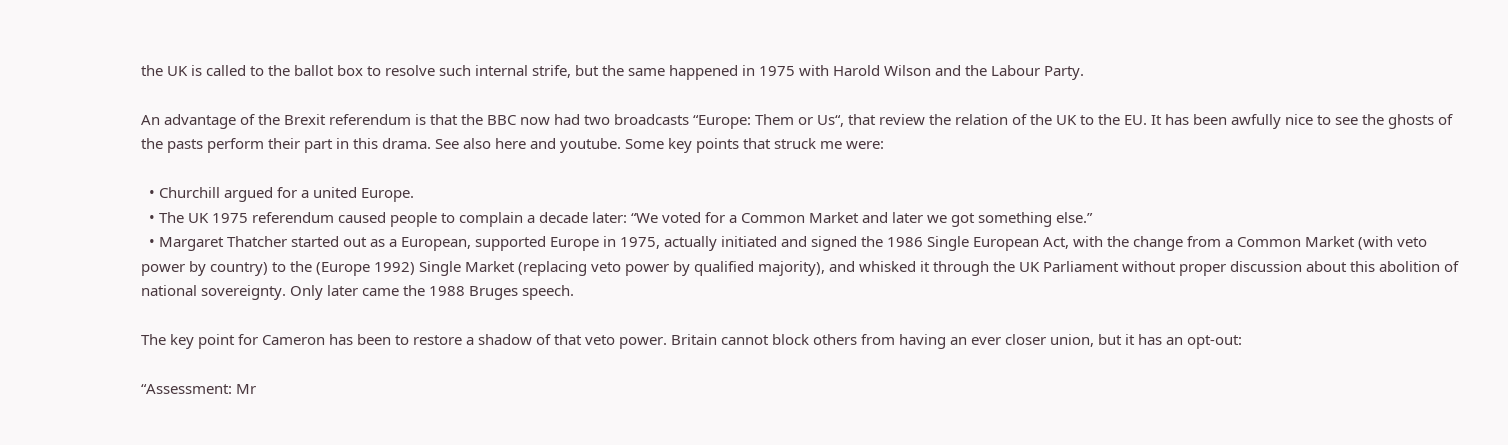the UK is called to the ballot box to resolve such internal strife, but the same happened in 1975 with Harold Wilson and the Labour Party.

An advantage of the Brexit referendum is that the BBC now had two broadcasts “Europe: Them or Us“, that review the relation of the UK to the EU. It has been awfully nice to see the ghosts of the pasts perform their part in this drama. See also here and youtube. Some key points that struck me were:

  • Churchill argued for a united Europe.
  • The UK 1975 referendum caused people to complain a decade later: “We voted for a Common Market and later we got something else.”
  • Margaret Thatcher started out as a European, supported Europe in 1975, actually initiated and signed the 1986 Single European Act, with the change from a Common Market (with veto power by country) to the (Europe 1992) Single Market (replacing veto power by qualified majority), and whisked it through the UK Parliament without proper discussion about this abolition of national sovereignty. Only later came the 1988 Bruges speech.

The key point for Cameron has been to restore a shadow of that veto power. Britain cannot block others from having an ever closer union, but it has an opt-out:

“Assessment: Mr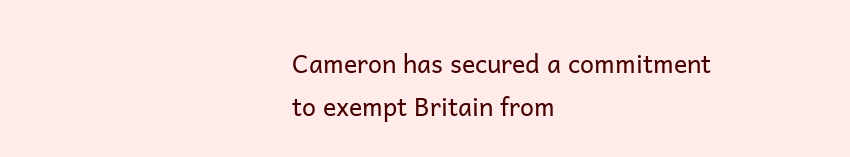Cameron has secured a commitment to exempt Britain from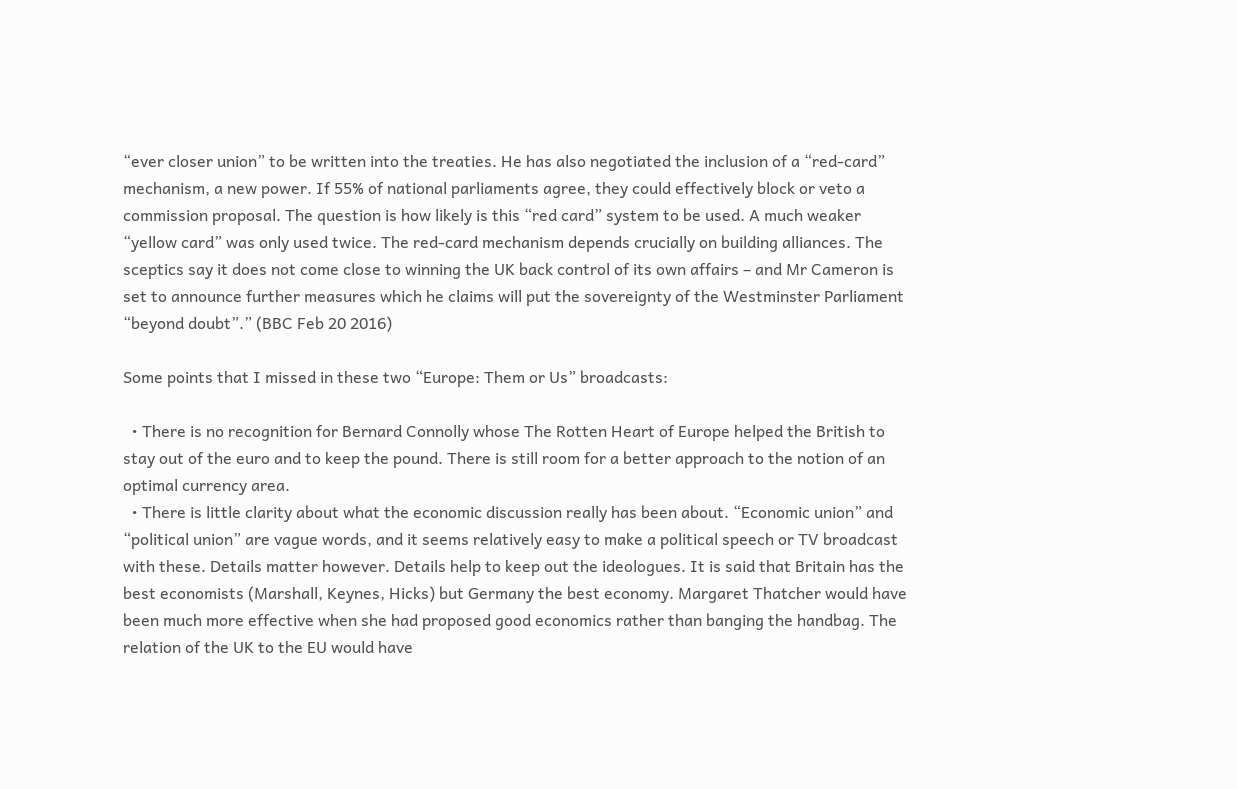“ever closer union” to be written into the treaties. He has also negotiated the inclusion of a “red-card” mechanism, a new power. If 55% of national parliaments agree, they could effectively block or veto a commission proposal. The question is how likely is this “red card” system to be used. A much weaker “yellow card” was only used twice. The red-card mechanism depends crucially on building alliances. The sceptics say it does not come close to winning the UK back control of its own affairs – and Mr Cameron is set to announce further measures which he claims will put the sovereignty of the Westminster Parliament “beyond doubt”.” (BBC Feb 20 2016)

Some points that I missed in these two “Europe: Them or Us” broadcasts:

  • There is no recognition for Bernard Connolly whose The Rotten Heart of Europe helped the British to stay out of the euro and to keep the pound. There is still room for a better approach to the notion of an optimal currency area.
  • There is little clarity about what the economic discussion really has been about. “Economic union” and “political union” are vague words, and it seems relatively easy to make a political speech or TV broadcast with these. Details matter however. Details help to keep out the ideologues. It is said that Britain has the best economists (Marshall, Keynes, Hicks) but Germany the best economy. Margaret Thatcher would have been much more effective when she had proposed good economics rather than banging the handbag. The relation of the UK to the EU would have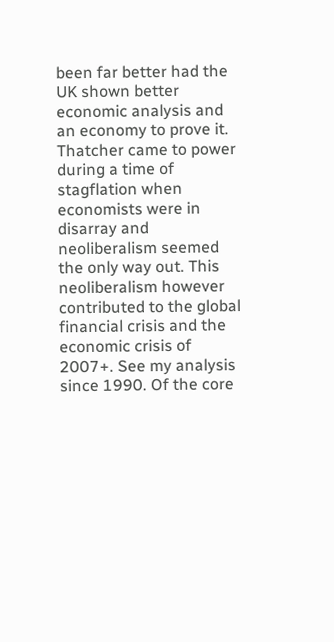been far better had the UK shown better economic analysis and an economy to prove it. Thatcher came to power during a time of stagflation when economists were in disarray and neoliberalism seemed the only way out. This neoliberalism however contributed to the global financial crisis and the economic crisis of 2007+. See my analysis since 1990. Of the core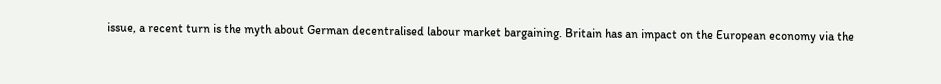issue, a recent turn is the myth about German decentralised labour market bargaining. Britain has an impact on the European economy via the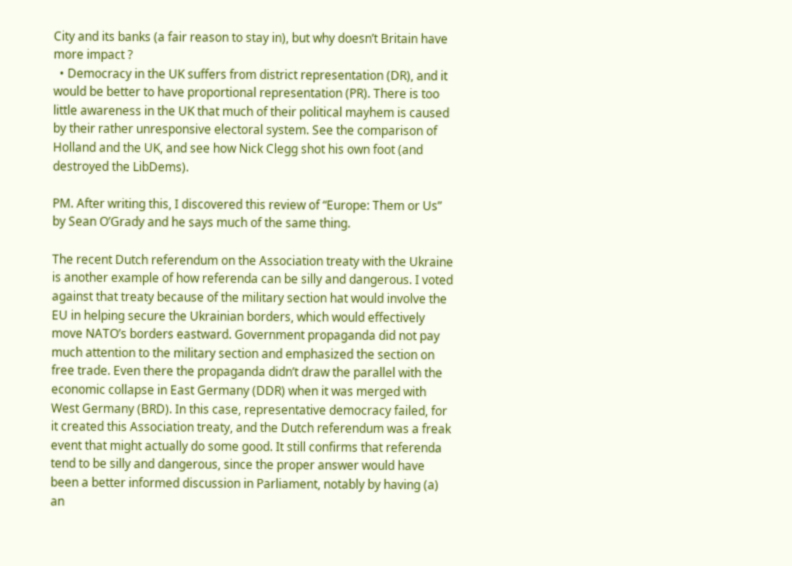City and its banks (a fair reason to stay in), but why doesn’t Britain have more impact ?
  • Democracy in the UK suffers from district representation (DR), and it would be better to have proportional representation (PR). There is too little awareness in the UK that much of their political mayhem is caused by their rather unresponsive electoral system. See the comparison of Holland and the UK, and see how Nick Clegg shot his own foot (and destroyed the LibDems).

PM. After writing this, I discovered this review of “Europe: Them or Us” by Sean O’Grady and he says much of the same thing.

The recent Dutch referendum on the Association treaty with the Ukraine is another example of how referenda can be silly and dangerous. I voted against that treaty because of the military section hat would involve the EU in helping secure the Ukrainian borders, which would effectively move NATO’s borders eastward. Government propaganda did not pay much attention to the military section and emphasized the section on free trade. Even there the propaganda didn’t draw the parallel with the economic collapse in East Germany (DDR) when it was merged with West Germany (BRD). In this case, representative democracy failed, for it created this Association treaty, and the Dutch referendum was a freak event that might actually do some good. It still confirms that referenda tend to be silly and dangerous, since the proper answer would have been a better informed discussion in Parliament, notably by having (a) an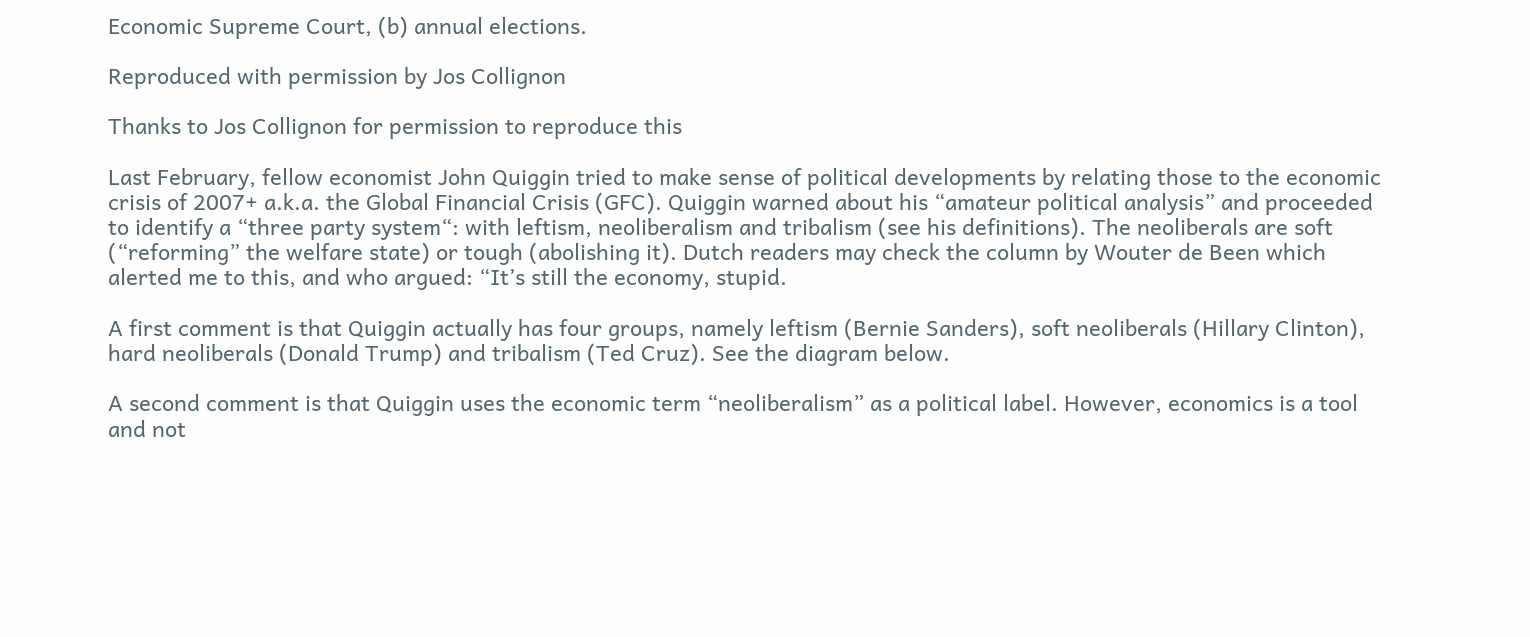Economic Supreme Court, (b) annual elections.

Reproduced with permission by Jos Collignon

Thanks to Jos Collignon for permission to reproduce this

Last February, fellow economist John Quiggin tried to make sense of political developments by relating those to the economic crisis of 2007+ a.k.a. the Global Financial Crisis (GFC). Quiggin warned about his “amateur political analysis” and proceeded to identify a “three party system“: with leftism, neoliberalism and tribalism (see his definitions). The neoliberals are soft (“reforming” the welfare state) or tough (abolishing it). Dutch readers may check the column by Wouter de Been which alerted me to this, and who argued: “It’s still the economy, stupid.

A first comment is that Quiggin actually has four groups, namely leftism (Bernie Sanders), soft neoliberals (Hillary Clinton), hard neoliberals (Donald Trump) and tribalism (Ted Cruz). See the diagram below.

A second comment is that Quiggin uses the economic term “neoliberalism” as a political label. However, economics is a tool and not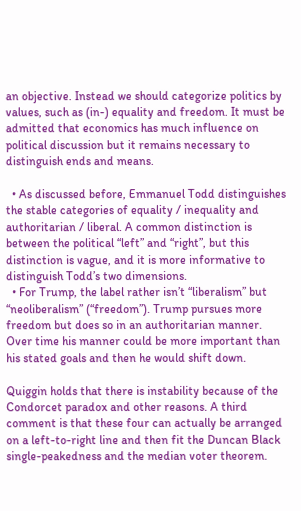an objective. Instead we should categorize politics by values, such as (in-) equality and freedom. It must be admitted that economics has much influence on political discussion but it remains necessary to distinguish ends and means.

  • As discussed before, Emmanuel Todd distinguishes the stable categories of equality / inequality and authoritarian / liberal. A common distinction is between the political “left” and “right”, but this distinction is vague, and it is more informative to distinguish Todd’s two dimensions.
  • For Trump, the label rather isn’t “liberalism” but “neoliberalism” (“freedom”). Trump pursues more freedom but does so in an authoritarian manner. Over time his manner could be more important than his stated goals and then he would shift down.

Quiggin holds that there is instability because of the Condorcet paradox and other reasons. A third comment is that these four can actually be arranged on a left-to-right line and then fit the Duncan Black single-peakedness and the median voter theorem.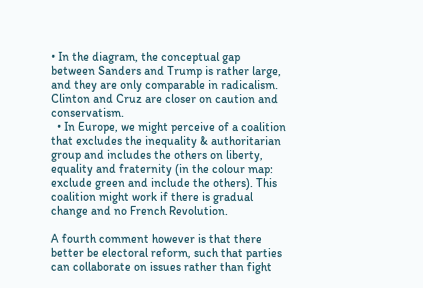• In the diagram, the conceptual gap between Sanders and Trump is rather large, and they are only comparable in radicalism. Clinton and Cruz are closer on caution and conservatism.
  • In Europe, we might perceive of a coalition that excludes the inequality & authoritarian group and includes the others on liberty, equality and fraternity (in the colour map: exclude green and include the others). This coalition might work if there is gradual change and no French Revolution.

A fourth comment however is that there better be electoral reform, such that parties can collaborate on issues rather than fight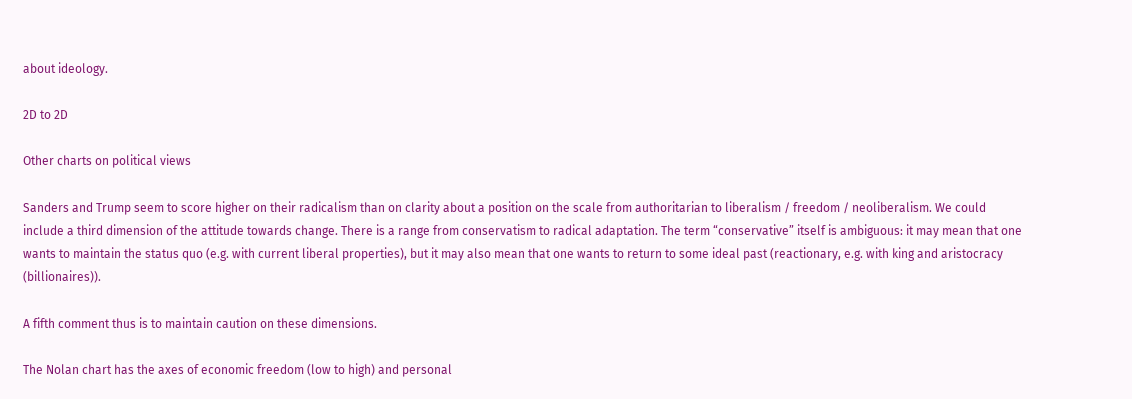about ideology.

2D to 2D

Other charts on political views

Sanders and Trump seem to score higher on their radicalism than on clarity about a position on the scale from authoritarian to liberalism / freedom / neoliberalism. We could include a third dimension of the attitude towards change. There is a range from conservatism to radical adaptation. The term “conservative” itself is ambiguous: it may mean that one wants to maintain the status quo (e.g. with current liberal properties), but it may also mean that one wants to return to some ideal past (reactionary, e.g. with king and aristocracy (billionaires)).

A fifth comment thus is to maintain caution on these dimensions.

The Nolan chart has the axes of economic freedom (low to high) and personal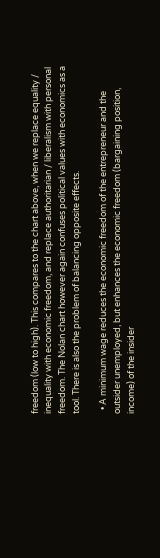freedom (low to high). This compares to the chart above, when we replace equality / inequality with economic freedom, and replace authoritarian / liberalism with personal freedom. The Nolan chart however again confuses political values with economics as a tool. There is also the problem of balancing opposite effects.

  • A minimum wage reduces the economic freedom of the entrepreneur and the outsider unemployed, but enhances the economic freedom (bargaining position, income) of the insider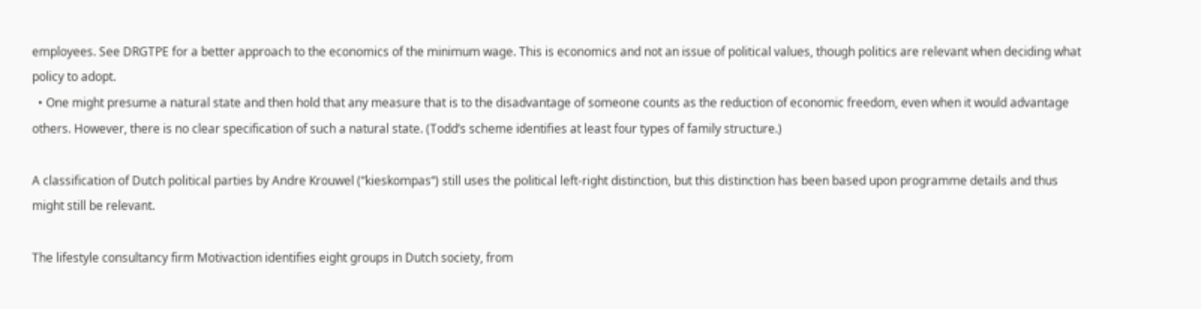employees. See DRGTPE for a better approach to the economics of the minimum wage. This is economics and not an issue of political values, though politics are relevant when deciding what policy to adopt.
  • One might presume a natural state and then hold that any measure that is to the disadvantage of someone counts as the reduction of economic freedom, even when it would advantage others. However, there is no clear specification of such a natural state. (Todd’s scheme identifies at least four types of family structure.)

A classification of Dutch political parties by Andre Krouwel (“kieskompas“) still uses the political left-right distinction, but this distinction has been based upon programme details and thus might still be relevant.

The lifestyle consultancy firm Motivaction identifies eight groups in Dutch society, from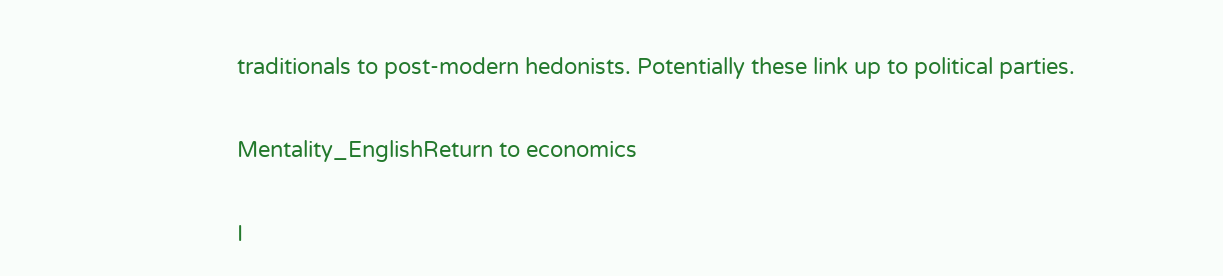traditionals to post-modern hedonists. Potentially these link up to political parties.

Mentality_EnglishReturn to economics

I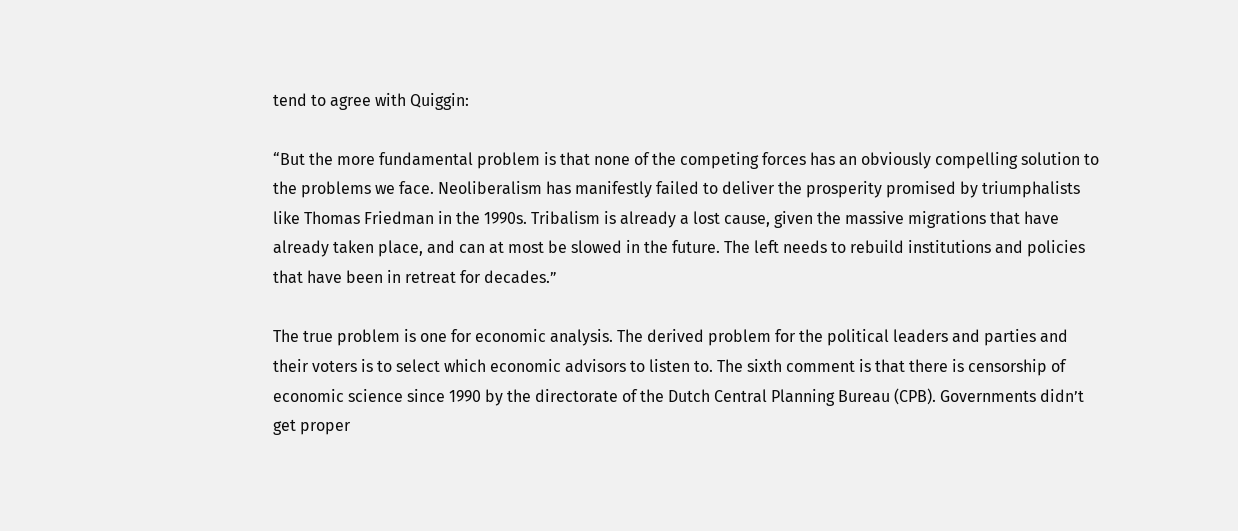tend to agree with Quiggin:

“But the more fundamental problem is that none of the competing forces has an obviously compelling solution to the problems we face. Neoliberalism has manifestly failed to deliver the prosperity promised by triumphalists like Thomas Friedman in the 1990s. Tribalism is already a lost cause, given the massive migrations that have already taken place, and can at most be slowed in the future. The left needs to rebuild institutions and policies that have been in retreat for decades.”

The true problem is one for economic analysis. The derived problem for the political leaders and parties and their voters is to select which economic advisors to listen to. The sixth comment is that there is censorship of economic science since 1990 by the directorate of the Dutch Central Planning Bureau (CPB). Governments didn’t get proper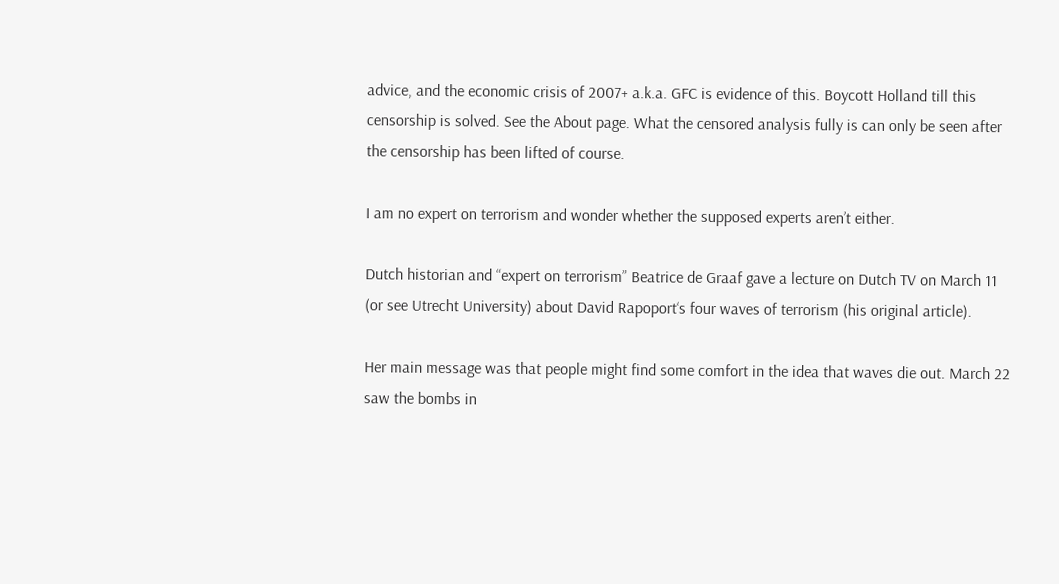advice, and the economic crisis of 2007+ a.k.a. GFC is evidence of this. Boycott Holland till this censorship is solved. See the About page. What the censored analysis fully is can only be seen after the censorship has been lifted of course.

I am no expert on terrorism and wonder whether the supposed experts aren’t either.

Dutch historian and “expert on terrorism” Beatrice de Graaf gave a lecture on Dutch TV on March 11 (or see Utrecht University) about David Rapoport‘s four waves of terrorism (his original article).

Her main message was that people might find some comfort in the idea that waves die out. March 22 saw the bombs in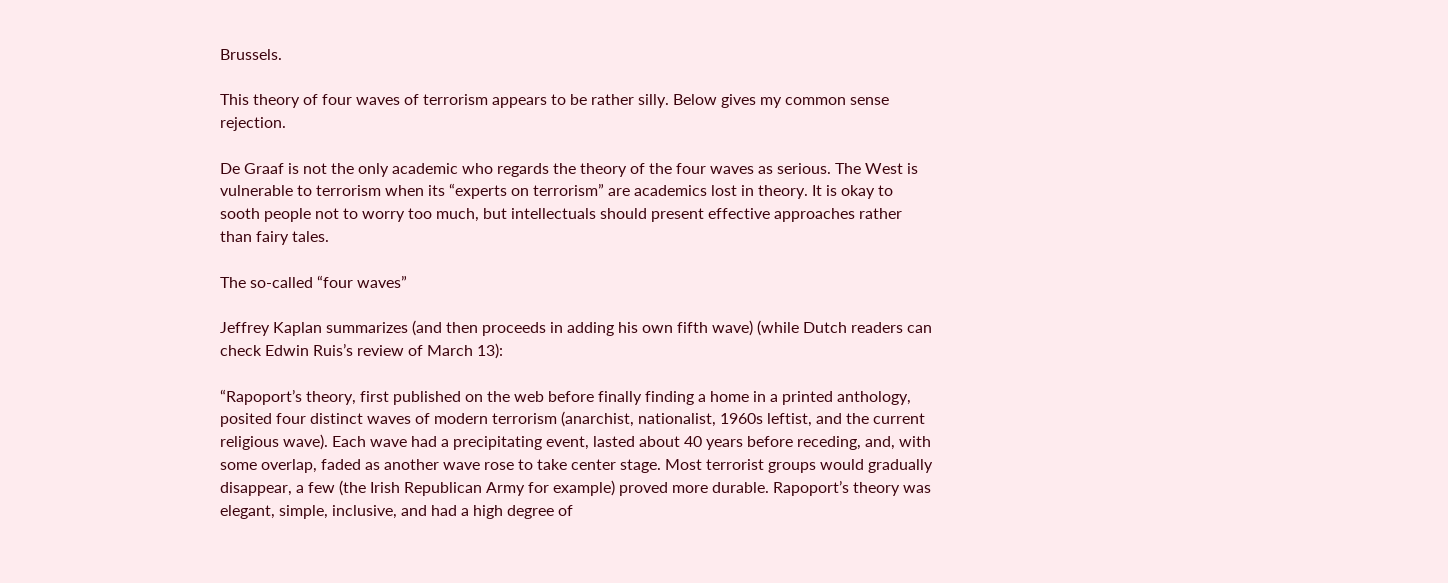Brussels.

This theory of four waves of terrorism appears to be rather silly. Below gives my common sense rejection.

De Graaf is not the only academic who regards the theory of the four waves as serious. The West is vulnerable to terrorism when its “experts on terrorism” are academics lost in theory. It is okay to sooth people not to worry too much, but intellectuals should present effective approaches rather than fairy tales.

The so-called “four waves”

Jeffrey Kaplan summarizes (and then proceeds in adding his own fifth wave) (while Dutch readers can check Edwin Ruis’s review of March 13):

“Rapoport’s theory, first published on the web before finally finding a home in a printed anthology, posited four distinct waves of modern terrorism (anarchist, nationalist, 1960s leftist, and the current religious wave). Each wave had a precipitating event, lasted about 40 years before receding, and, with some overlap, faded as another wave rose to take center stage. Most terrorist groups would gradually disappear, a few (the Irish Republican Army for example) proved more durable. Rapoport’s theory was elegant, simple, inclusive, and had a high degree of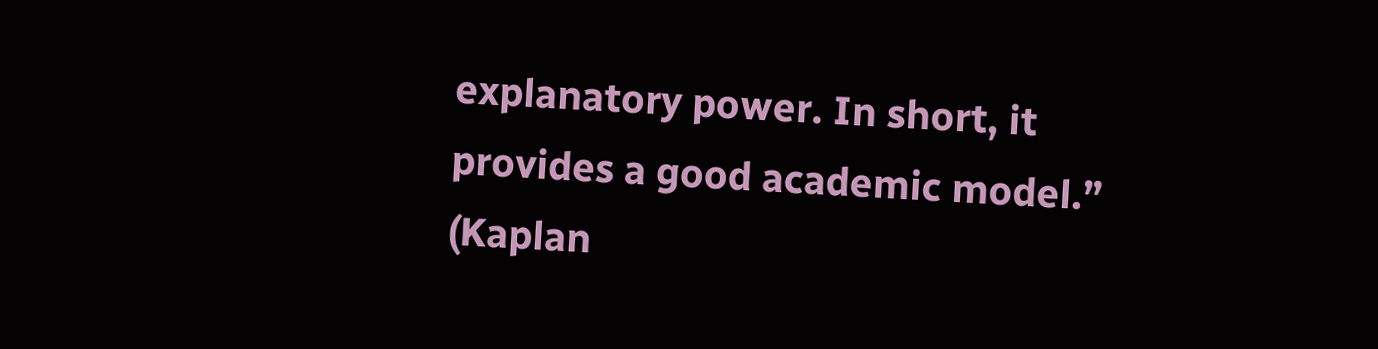explanatory power. In short, it provides a good academic model.” (Kaplan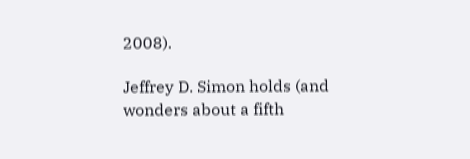2008).

Jeffrey D. Simon holds (and wonders about a fifth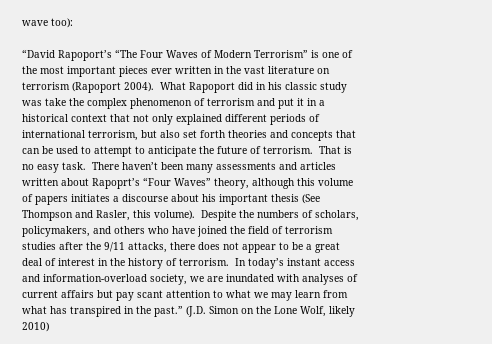wave too):

“David Rapoport’s “The Four Waves of Modern Terrorism” is one of the most important pieces ever written in the vast literature on terrorism (Rapoport 2004).  What Rapoport did in his classic study was take the complex phenomenon of terrorism and put it in a historical context that not only explained different periods of international terrorism, but also set forth theories and concepts that can be used to attempt to anticipate the future of terrorism.  That is no easy task.  There haven’t been many assessments and articles written about Rapoprt’s “Four Waves” theory, although this volume of papers initiates a discourse about his important thesis (See Thompson and Rasler, this volume).  Despite the numbers of scholars, policymakers, and others who have joined the field of terrorism studies after the 9/11 attacks, there does not appear to be a great deal of interest in the history of terrorism.  In today’s instant access and information-overload society, we are inundated with analyses of current affairs but pay scant attention to what we may learn from what has transpired in the past.” (J.D. Simon on the Lone Wolf, likely 2010)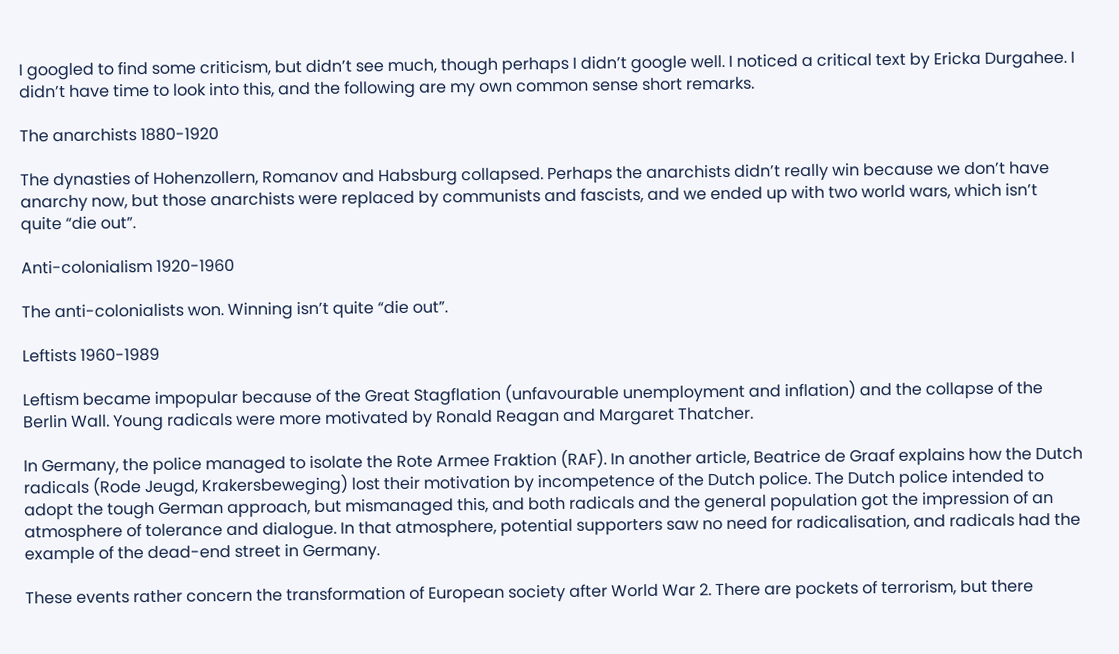I googled to find some criticism, but didn’t see much, though perhaps I didn’t google well. I noticed a critical text by Ericka Durgahee. I didn’t have time to look into this, and the following are my own common sense short remarks.

The anarchists 1880-1920

The dynasties of Hohenzollern, Romanov and Habsburg collapsed. Perhaps the anarchists didn’t really win because we don’t have anarchy now, but those anarchists were replaced by communists and fascists, and we ended up with two world wars, which isn’t quite “die out”.

Anti-colonialism 1920-1960

The anti-colonialists won. Winning isn’t quite “die out”.

Leftists 1960-1989

Leftism became impopular because of the Great Stagflation (unfavourable unemployment and inflation) and the collapse of the Berlin Wall. Young radicals were more motivated by Ronald Reagan and Margaret Thatcher.

In Germany, the police managed to isolate the Rote Armee Fraktion (RAF). In another article, Beatrice de Graaf explains how the Dutch radicals (Rode Jeugd, Krakersbeweging) lost their motivation by incompetence of the Dutch police. The Dutch police intended to adopt the tough German approach, but mismanaged this, and both radicals and the general population got the impression of an atmosphere of tolerance and dialogue. In that atmosphere, potential supporters saw no need for radicalisation, and radicals had the example of the dead-end street in Germany.

These events rather concern the transformation of European society after World War 2. There are pockets of terrorism, but there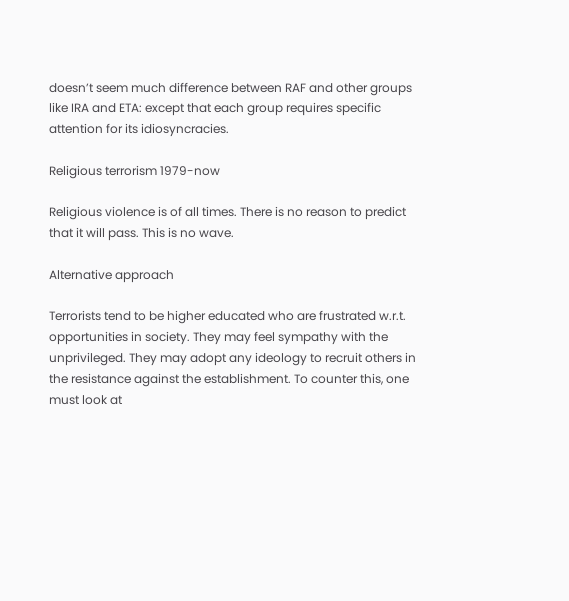doesn’t seem much difference between RAF and other groups like IRA and ETA: except that each group requires specific attention for its idiosyncracies.

Religious terrorism 1979-now

Religious violence is of all times. There is no reason to predict that it will pass. This is no wave.

Alternative approach

Terrorists tend to be higher educated who are frustrated w.r.t. opportunities in society. They may feel sympathy with the unprivileged. They may adopt any ideology to recruit others in the resistance against the establishment. To counter this, one must look at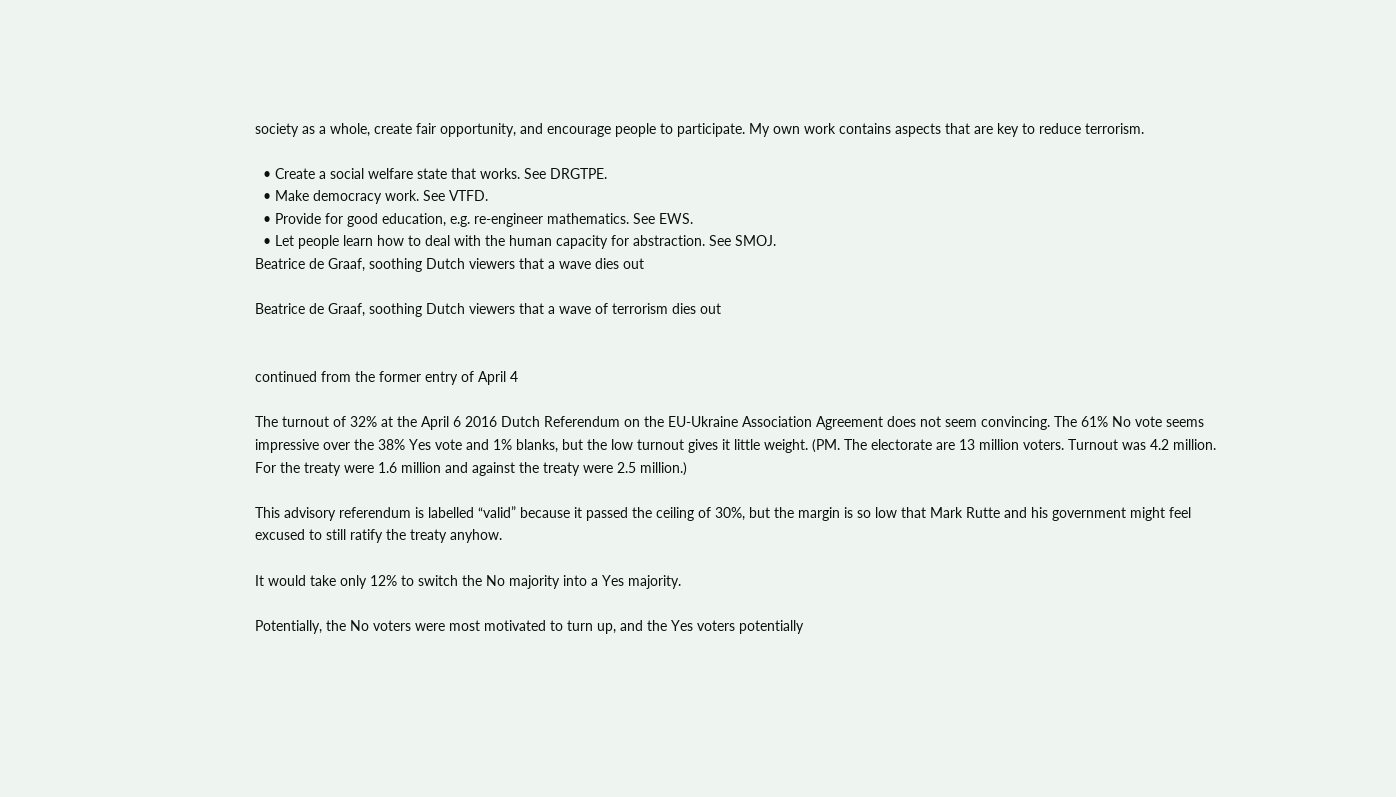society as a whole, create fair opportunity, and encourage people to participate. My own work contains aspects that are key to reduce terrorism.

  • Create a social welfare state that works. See DRGTPE.
  • Make democracy work. See VTFD.
  • Provide for good education, e.g. re-engineer mathematics. See EWS.
  • Let people learn how to deal with the human capacity for abstraction. See SMOJ.
Beatrice de Graaf, soothing Dutch viewers that a wave dies out

Beatrice de Graaf, soothing Dutch viewers that a wave of terrorism dies out


continued from the former entry of April 4

The turnout of 32% at the April 6 2016 Dutch Referendum on the EU-Ukraine Association Agreement does not seem convincing. The 61% No vote seems impressive over the 38% Yes vote and 1% blanks, but the low turnout gives it little weight. (PM. The electorate are 13 million voters. Turnout was 4.2 million. For the treaty were 1.6 million and against the treaty were 2.5 million.)

This advisory referendum is labelled “valid” because it passed the ceiling of 30%, but the margin is so low that Mark Rutte and his government might feel excused to still ratify the treaty anyhow.

It would take only 12% to switch the No majority into a Yes majority.

Potentially, the No voters were most motivated to turn up, and the Yes voters potentially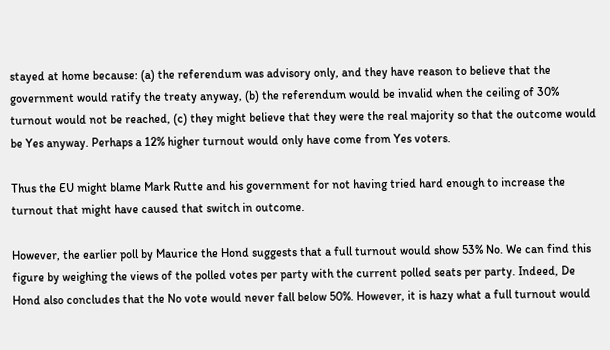stayed at home because: (a) the referendum was advisory only, and they have reason to believe that the government would ratify the treaty anyway, (b) the referendum would be invalid when the ceiling of 30% turnout would not be reached, (c) they might believe that they were the real majority so that the outcome would be Yes anyway. Perhaps a 12% higher turnout would only have come from Yes voters.

Thus the EU might blame Mark Rutte and his government for not having tried hard enough to increase the turnout that might have caused that switch in outcome.

However, the earlier poll by Maurice the Hond suggests that a full turnout would show 53% No. We can find this figure by weighing the views of the polled votes per party with the current polled seats per party. Indeed, De Hond also concludes that the No vote would never fall below 50%. However, it is hazy what a full turnout would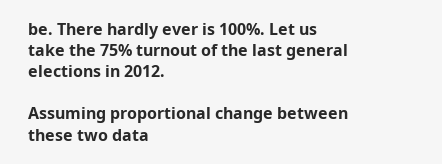be. There hardly ever is 100%. Let us take the 75% turnout of the last general elections in 2012.

Assuming proportional change between these two data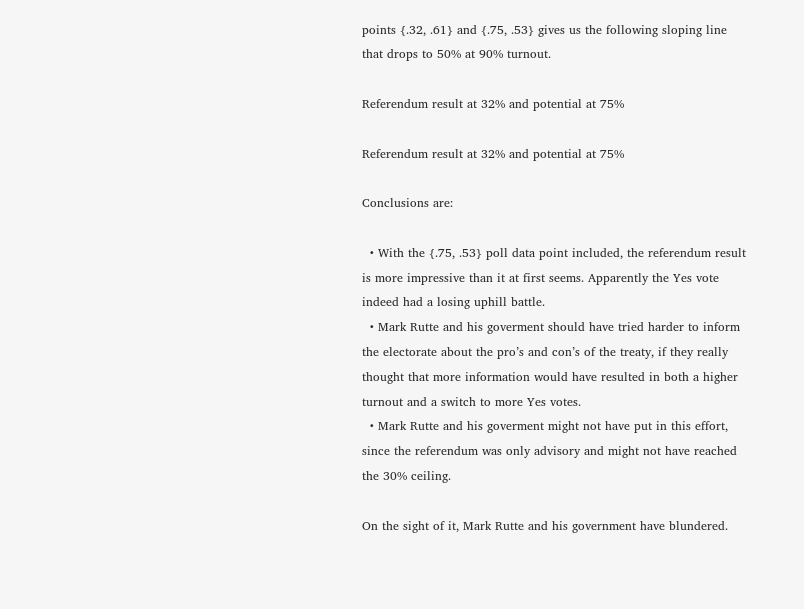points {.32, .61} and {.75, .53} gives us the following sloping line that drops to 50% at 90% turnout.

Referendum result at 32% and potential at 75%

Referendum result at 32% and potential at 75%

Conclusions are:

  • With the {.75, .53} poll data point included, the referendum result is more impressive than it at first seems. Apparently the Yes vote indeed had a losing uphill battle.
  • Mark Rutte and his goverment should have tried harder to inform the electorate about the pro’s and con’s of the treaty, if they really thought that more information would have resulted in both a higher turnout and a switch to more Yes votes.
  • Mark Rutte and his goverment might not have put in this effort, since the referendum was only advisory and might not have reached the 30% ceiling.

On the sight of it, Mark Rutte and his government have blundered.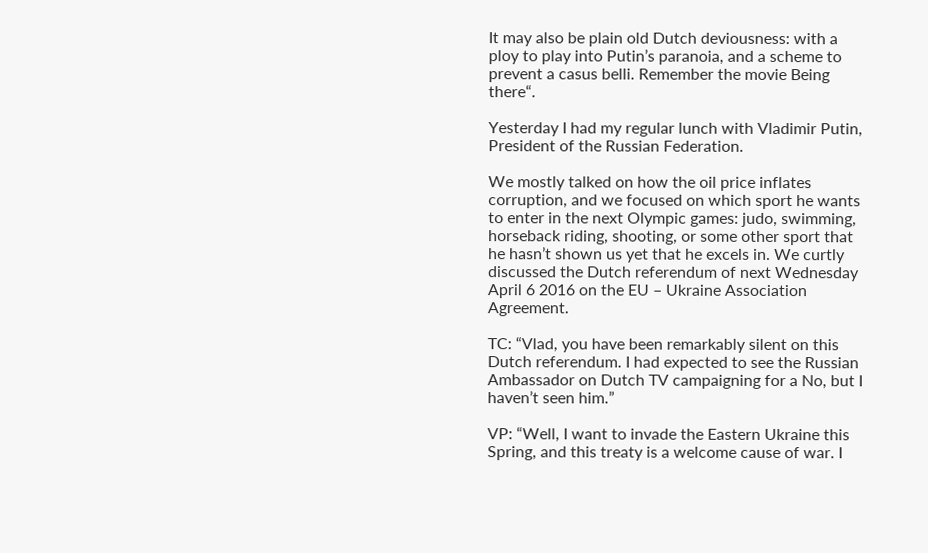It may also be plain old Dutch deviousness: with a ploy to play into Putin’s paranoia, and a scheme to prevent a casus belli. Remember the movie Being there“.

Yesterday I had my regular lunch with Vladimir Putin, President of the Russian Federation.

We mostly talked on how the oil price inflates corruption, and we focused on which sport he wants to enter in the next Olympic games: judo, swimming, horseback riding, shooting, or some other sport that he hasn’t shown us yet that he excels in. We curtly discussed the Dutch referendum of next Wednesday April 6 2016 on the EU – Ukraine Association Agreement.

TC: “Vlad, you have been remarkably silent on this Dutch referendum. I had expected to see the Russian Ambassador on Dutch TV campaigning for a No, but I haven’t seen him.”

VP: “Well, I want to invade the Eastern Ukraine this Spring, and this treaty is a welcome cause of war. I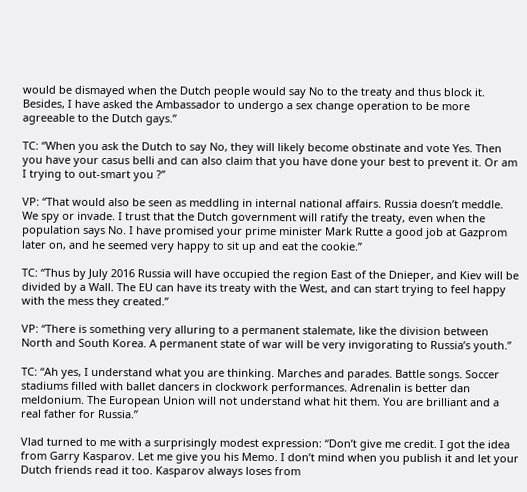would be dismayed when the Dutch people would say No to the treaty and thus block it. Besides, I have asked the Ambassador to undergo a sex change operation to be more agreeable to the Dutch gays.”

TC: “When you ask the Dutch to say No, they will likely become obstinate and vote Yes. Then you have your casus belli and can also claim that you have done your best to prevent it. Or am I trying to out-smart you ?”

VP: “That would also be seen as meddling in internal national affairs. Russia doesn’t meddle. We spy or invade. I trust that the Dutch government will ratify the treaty, even when the population says No. I have promised your prime minister Mark Rutte a good job at Gazprom later on, and he seemed very happy to sit up and eat the cookie.”

TC: “Thus by July 2016 Russia will have occupied the region East of the Dnieper, and Kiev will be divided by a Wall. The EU can have its treaty with the West, and can start trying to feel happy with the mess they created.”

VP: “There is something very alluring to a permanent stalemate, like the division between North and South Korea. A permanent state of war will be very invigorating to Russia’s youth.”

TC: “Ah yes, I understand what you are thinking. Marches and parades. Battle songs. Soccer stadiums filled with ballet dancers in clockwork performances. Adrenalin is better dan meldonium. The European Union will not understand what hit them. You are brilliant and a real father for Russia.”

Vlad turned to me with a surprisingly modest expression: “Don’t give me credit. I got the idea from Garry Kasparov. Let me give you his Memo. I don’t mind when you publish it and let your Dutch friends read it too. Kasparov always loses from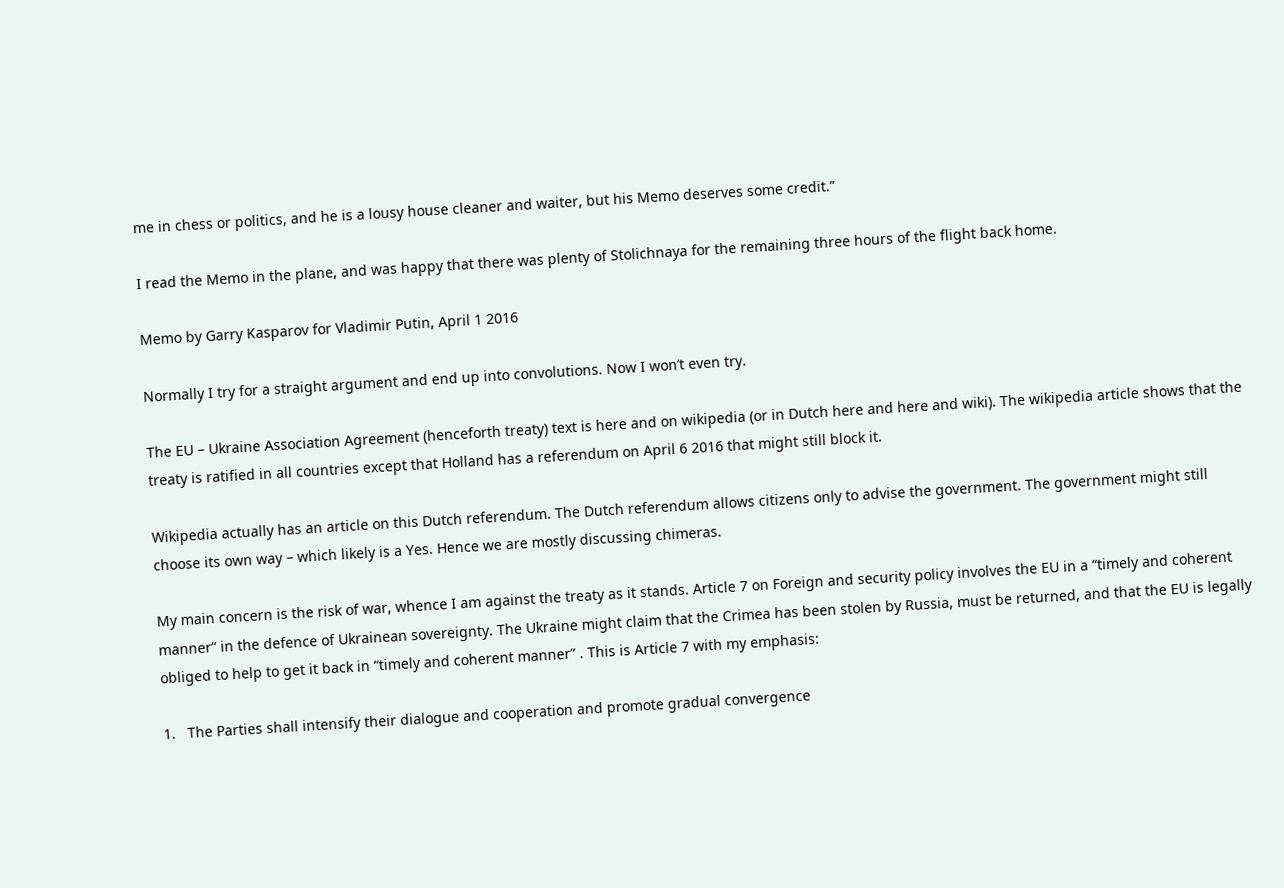me in chess or politics, and he is a lousy house cleaner and waiter, but his Memo deserves some credit.”

I read the Memo in the plane, and was happy that there was plenty of Stolichnaya for the remaining three hours of the flight back home.

Memo by Garry Kasparov for Vladimir Putin, April 1 2016

Normally I try for a straight argument and end up into convolutions. Now I won’t even try.

The EU – Ukraine Association Agreement (henceforth treaty) text is here and on wikipedia (or in Dutch here and here and wiki). The wikipedia article shows that the treaty is ratified in all countries except that Holland has a referendum on April 6 2016 that might still block it.

Wikipedia actually has an article on this Dutch referendum. The Dutch referendum allows citizens only to advise the government. The government might still choose its own way – which likely is a Yes. Hence we are mostly discussing chimeras.

My main concern is the risk of war, whence I am against the treaty as it stands. Article 7 on Foreign and security policy involves the EU in a “timely and coherent manner” in the defence of Ukrainean sovereignty. The Ukraine might claim that the Crimea has been stolen by Russia, must be returned, and that the EU is legally obliged to help to get it back in “timely and coherent manner” . This is Article 7 with my emphasis:

1.   The Parties shall intensify their dialogue and cooperation and promote gradual convergence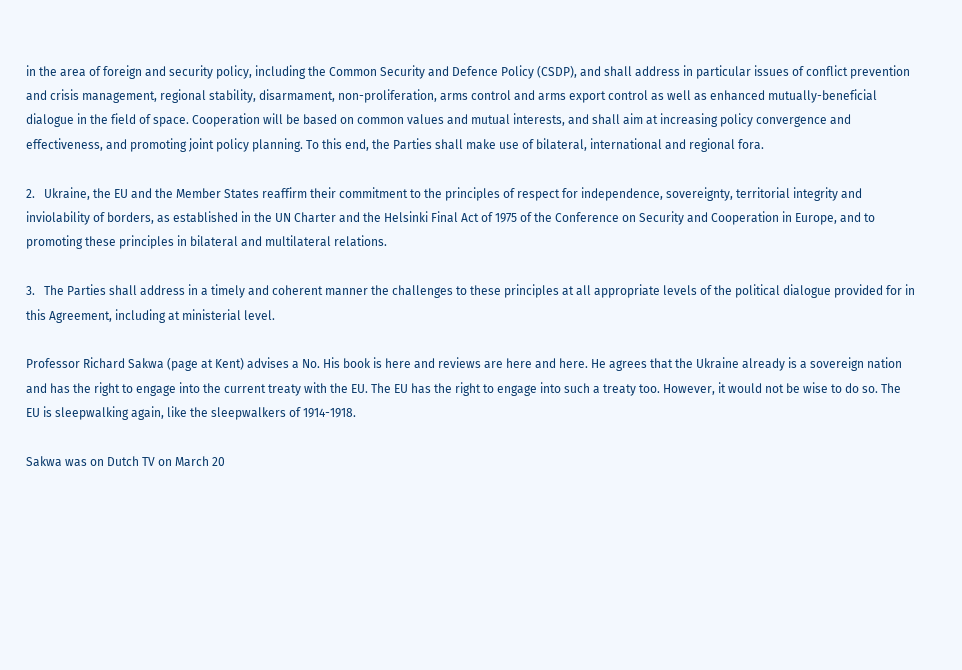in the area of foreign and security policy, including the Common Security and Defence Policy (CSDP), and shall address in particular issues of conflict prevention and crisis management, regional stability, disarmament, non-proliferation, arms control and arms export control as well as enhanced mutually-beneficial dialogue in the field of space. Cooperation will be based on common values and mutual interests, and shall aim at increasing policy convergence and effectiveness, and promoting joint policy planning. To this end, the Parties shall make use of bilateral, international and regional fora.

2.   Ukraine, the EU and the Member States reaffirm their commitment to the principles of respect for independence, sovereignty, territorial integrity and inviolability of borders, as established in the UN Charter and the Helsinki Final Act of 1975 of the Conference on Security and Cooperation in Europe, and to promoting these principles in bilateral and multilateral relations.

3.   The Parties shall address in a timely and coherent manner the challenges to these principles at all appropriate levels of the political dialogue provided for in this Agreement, including at ministerial level.

Professor Richard Sakwa (page at Kent) advises a No. His book is here and reviews are here and here. He agrees that the Ukraine already is a sovereign nation and has the right to engage into the current treaty with the EU. The EU has the right to engage into such a treaty too. However, it would not be wise to do so. The EU is sleepwalking again, like the sleepwalkers of 1914-1918.

Sakwa was on Dutch TV on March 20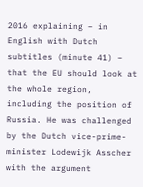2016 explaining – in English with Dutch subtitles (minute 41) – that the EU should look at the whole region, including the position of Russia. He was challenged by the Dutch vice-prime-minister Lodewijk Asscher with the argument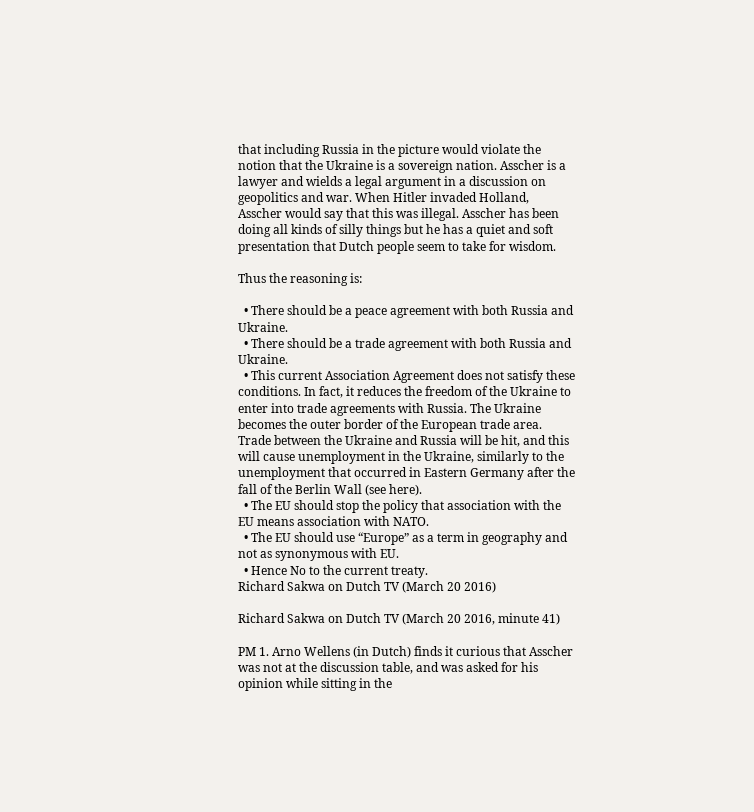that including Russia in the picture would violate the notion that the Ukraine is a sovereign nation. Asscher is a lawyer and wields a legal argument in a discussion on geopolitics and war. When Hitler invaded Holland, Asscher would say that this was illegal. Asscher has been doing all kinds of silly things but he has a quiet and soft presentation that Dutch people seem to take for wisdom.

Thus the reasoning is:

  • There should be a peace agreement with both Russia and Ukraine.
  • There should be a trade agreement with both Russia and Ukraine.
  • This current Association Agreement does not satisfy these conditions. In fact, it reduces the freedom of the Ukraine to enter into trade agreements with Russia. The Ukraine becomes the outer border of the European trade area. Trade between the Ukraine and Russia will be hit, and this will cause unemployment in the Ukraine, similarly to the unemployment that occurred in Eastern Germany after the fall of the Berlin Wall (see here).
  • The EU should stop the policy that association with the EU means association with NATO.
  • The EU should use “Europe” as a term in geography and not as synonymous with EU.
  • Hence No to the current treaty.
Richard Sakwa on Dutch TV (March 20 2016)

Richard Sakwa on Dutch TV (March 20 2016, minute 41)

PM 1. Arno Wellens (in Dutch) finds it curious that Asscher was not at the discussion table, and was asked for his opinion while sitting in the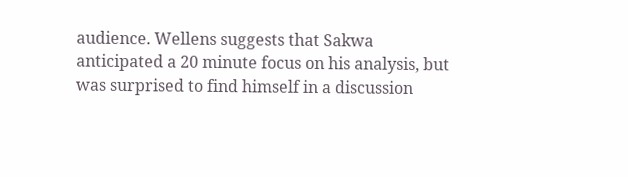audience. Wellens suggests that Sakwa anticipated a 20 minute focus on his analysis, but was surprised to find himself in a discussion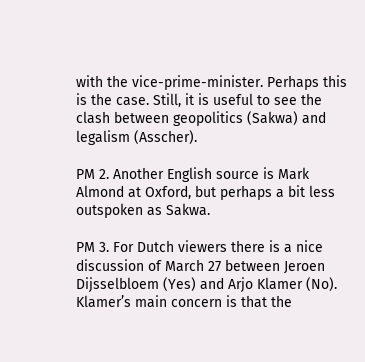with the vice-prime-minister. Perhaps this is the case. Still, it is useful to see the clash between geopolitics (Sakwa) and legalism (Asscher).

PM 2. Another English source is Mark Almond at Oxford, but perhaps a bit less outspoken as Sakwa.

PM 3. For Dutch viewers there is a nice discussion of March 27 between Jeroen Dijsselbloem (Yes) and Arjo Klamer (No). Klamer’s main concern is that the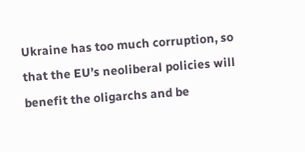Ukraine has too much corruption, so that the EU’s neoliberal policies will benefit the oligarchs and be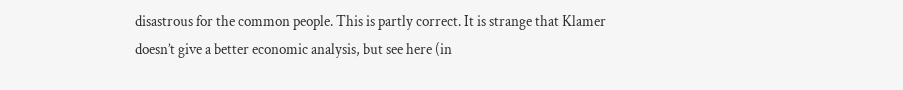disastrous for the common people. This is partly correct. It is strange that Klamer doesn’t give a better economic analysis, but see here (in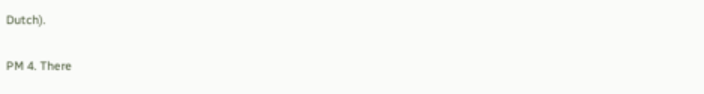Dutch).

PM 4. There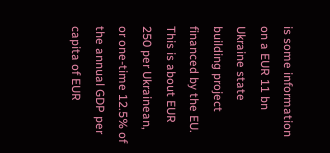is some information on a EUR 11 bn Ukraine state building project financed by the EU. This is about EUR 250 per Ukrainean, or one-time 12.5% of the annual GDP per capita of EUR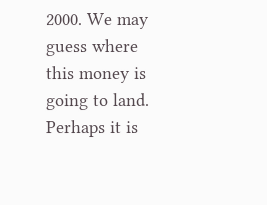2000. We may guess where this money is going to land. Perhaps it is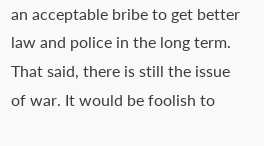an acceptable bribe to get better law and police in the long term. That said, there is still the issue of war. It would be foolish to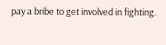pay a bribe to get involved in fighting.